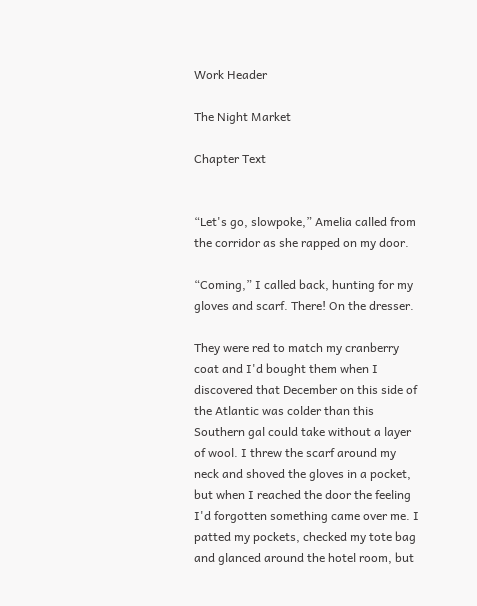Work Header

The Night Market

Chapter Text


“Let's go, slowpoke,” Amelia called from the corridor as she rapped on my door.

“Coming,” I called back, hunting for my gloves and scarf. There! On the dresser.

They were red to match my cranberry coat and I'd bought them when I discovered that December on this side of the Atlantic was colder than this Southern gal could take without a layer of wool. I threw the scarf around my neck and shoved the gloves in a pocket, but when I reached the door the feeling I'd forgotten something came over me. I patted my pockets, checked my tote bag and glanced around the hotel room, but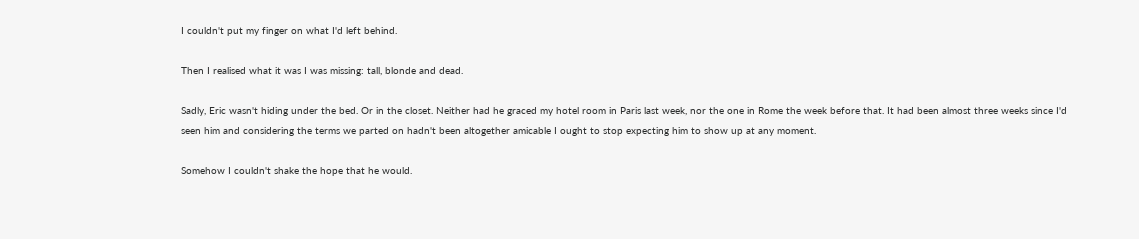I couldn't put my finger on what I'd left behind.

Then I realised what it was I was missing: tall, blonde and dead.

Sadly, Eric wasn't hiding under the bed. Or in the closet. Neither had he graced my hotel room in Paris last week, nor the one in Rome the week before that. It had been almost three weeks since I'd seen him and considering the terms we parted on hadn't been altogether amicable I ought to stop expecting him to show up at any moment.

Somehow I couldn't shake the hope that he would.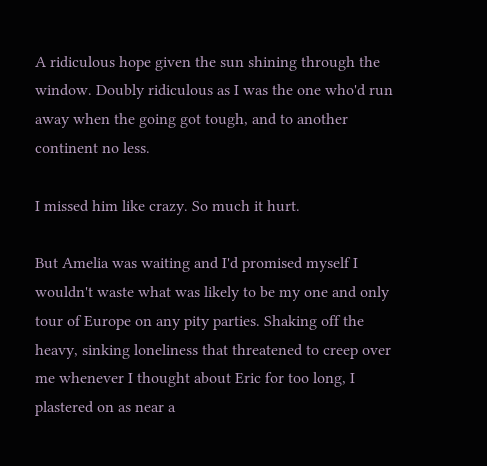A ridiculous hope given the sun shining through the window. Doubly ridiculous as I was the one who'd run away when the going got tough, and to another continent no less.

I missed him like crazy. So much it hurt.

But Amelia was waiting and I'd promised myself I wouldn't waste what was likely to be my one and only tour of Europe on any pity parties. Shaking off the heavy, sinking loneliness that threatened to creep over me whenever I thought about Eric for too long, I plastered on as near a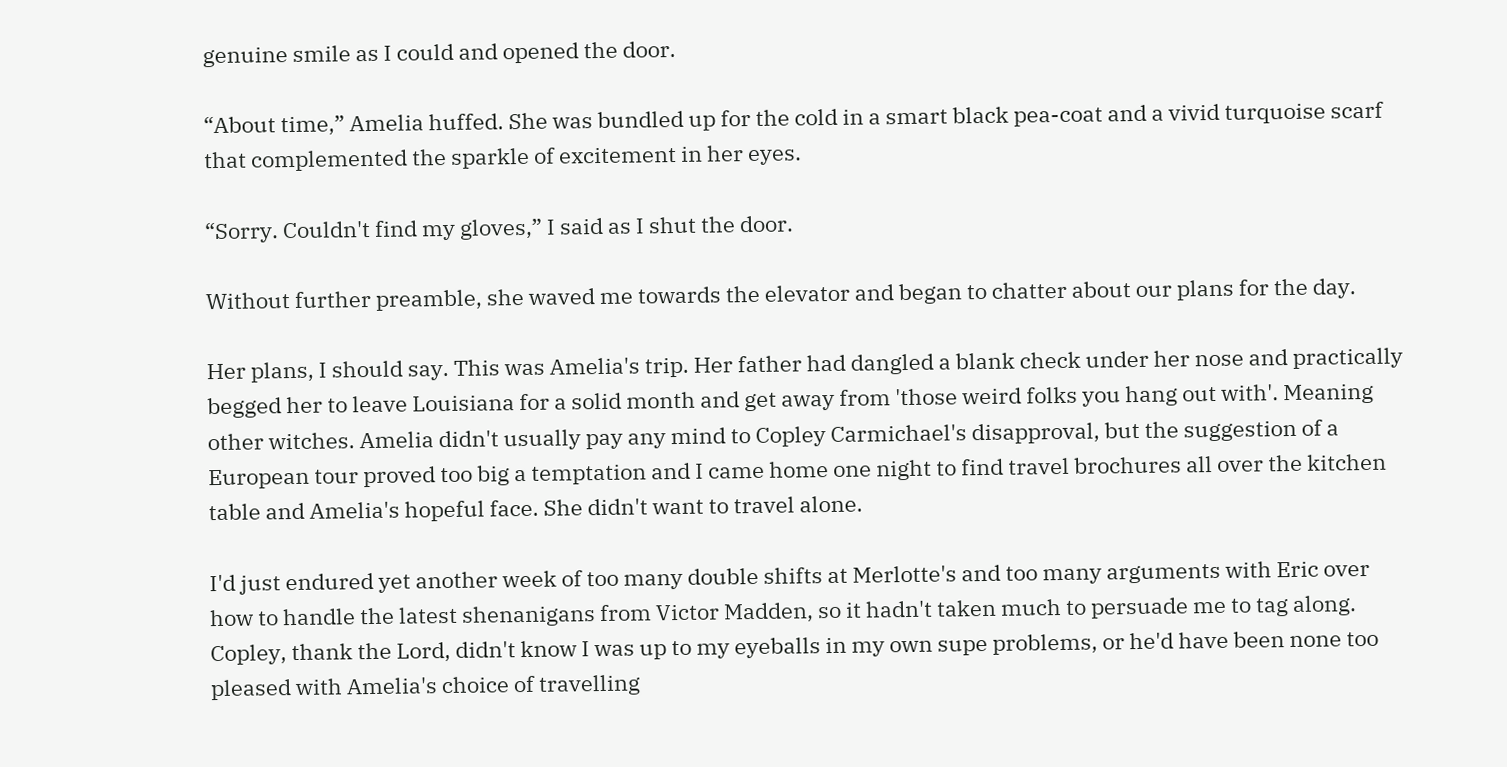genuine smile as I could and opened the door.

“About time,” Amelia huffed. She was bundled up for the cold in a smart black pea-coat and a vivid turquoise scarf that complemented the sparkle of excitement in her eyes.

“Sorry. Couldn't find my gloves,” I said as I shut the door.

Without further preamble, she waved me towards the elevator and began to chatter about our plans for the day.

Her plans, I should say. This was Amelia's trip. Her father had dangled a blank check under her nose and practically begged her to leave Louisiana for a solid month and get away from 'those weird folks you hang out with'. Meaning other witches. Amelia didn't usually pay any mind to Copley Carmichael's disapproval, but the suggestion of a European tour proved too big a temptation and I came home one night to find travel brochures all over the kitchen table and Amelia's hopeful face. She didn't want to travel alone.

I'd just endured yet another week of too many double shifts at Merlotte's and too many arguments with Eric over how to handle the latest shenanigans from Victor Madden, so it hadn't taken much to persuade me to tag along. Copley, thank the Lord, didn't know I was up to my eyeballs in my own supe problems, or he'd have been none too pleased with Amelia's choice of travelling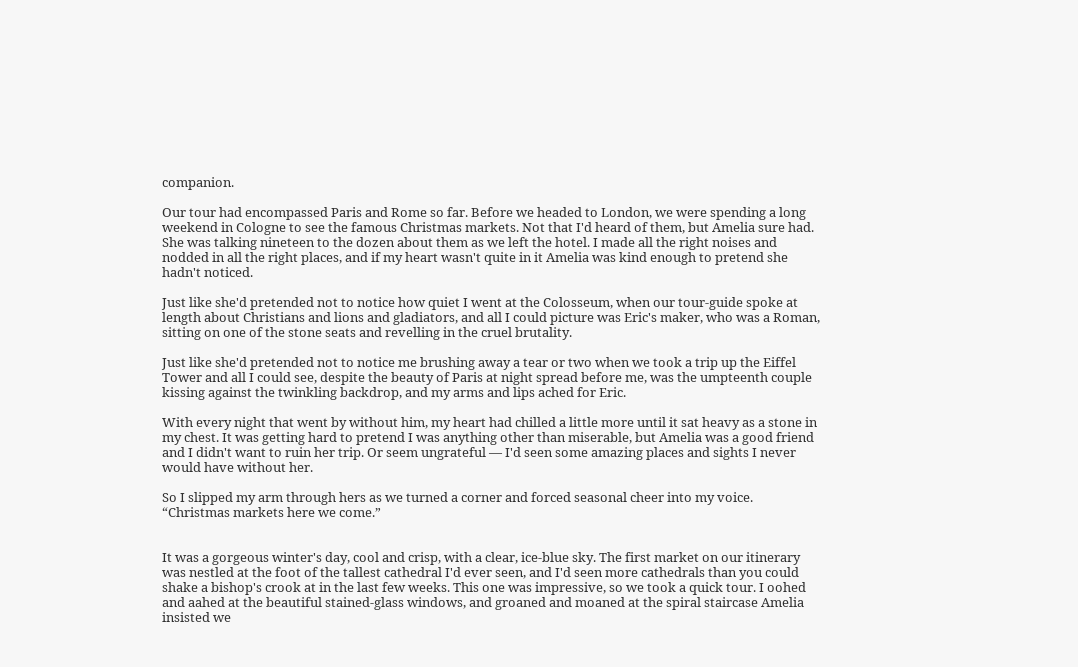companion.

Our tour had encompassed Paris and Rome so far. Before we headed to London, we were spending a long weekend in Cologne to see the famous Christmas markets. Not that I'd heard of them, but Amelia sure had. She was talking nineteen to the dozen about them as we left the hotel. I made all the right noises and nodded in all the right places, and if my heart wasn't quite in it Amelia was kind enough to pretend she hadn't noticed.

Just like she'd pretended not to notice how quiet I went at the Colosseum, when our tour-guide spoke at length about Christians and lions and gladiators, and all I could picture was Eric's maker, who was a Roman, sitting on one of the stone seats and revelling in the cruel brutality.

Just like she'd pretended not to notice me brushing away a tear or two when we took a trip up the Eiffel Tower and all I could see, despite the beauty of Paris at night spread before me, was the umpteenth couple kissing against the twinkling backdrop, and my arms and lips ached for Eric.

With every night that went by without him, my heart had chilled a little more until it sat heavy as a stone in my chest. It was getting hard to pretend I was anything other than miserable, but Amelia was a good friend and I didn't want to ruin her trip. Or seem ungrateful — I'd seen some amazing places and sights I never would have without her.

So I slipped my arm through hers as we turned a corner and forced seasonal cheer into my voice. “Christmas markets here we come.”


It was a gorgeous winter's day, cool and crisp, with a clear, ice-blue sky. The first market on our itinerary was nestled at the foot of the tallest cathedral I'd ever seen, and I'd seen more cathedrals than you could shake a bishop's crook at in the last few weeks. This one was impressive, so we took a quick tour. I oohed and aahed at the beautiful stained-glass windows, and groaned and moaned at the spiral staircase Amelia insisted we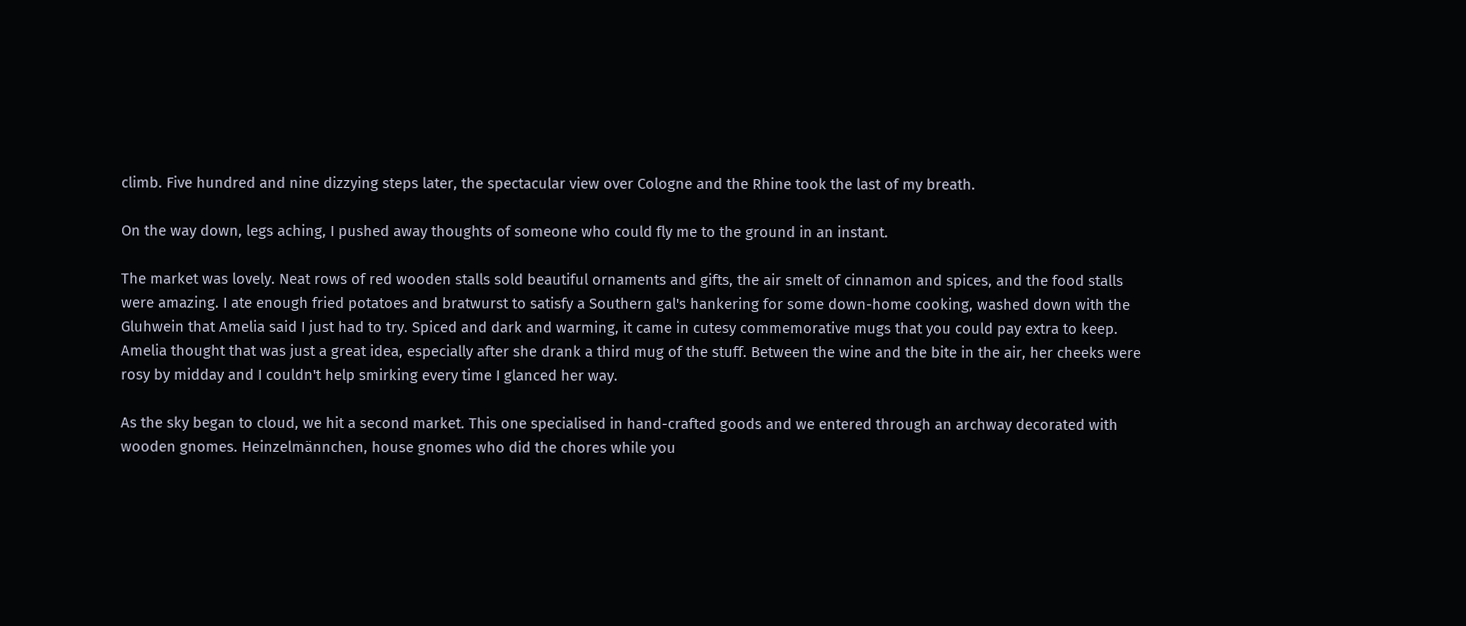climb. Five hundred and nine dizzying steps later, the spectacular view over Cologne and the Rhine took the last of my breath.

On the way down, legs aching, I pushed away thoughts of someone who could fly me to the ground in an instant.

The market was lovely. Neat rows of red wooden stalls sold beautiful ornaments and gifts, the air smelt of cinnamon and spices, and the food stalls were amazing. I ate enough fried potatoes and bratwurst to satisfy a Southern gal's hankering for some down-home cooking, washed down with the Gluhwein that Amelia said I just had to try. Spiced and dark and warming, it came in cutesy commemorative mugs that you could pay extra to keep. Amelia thought that was just a great idea, especially after she drank a third mug of the stuff. Between the wine and the bite in the air, her cheeks were rosy by midday and I couldn't help smirking every time I glanced her way.

As the sky began to cloud, we hit a second market. This one specialised in hand-crafted goods and we entered through an archway decorated with wooden gnomes. Heinzelmännchen, house gnomes who did the chores while you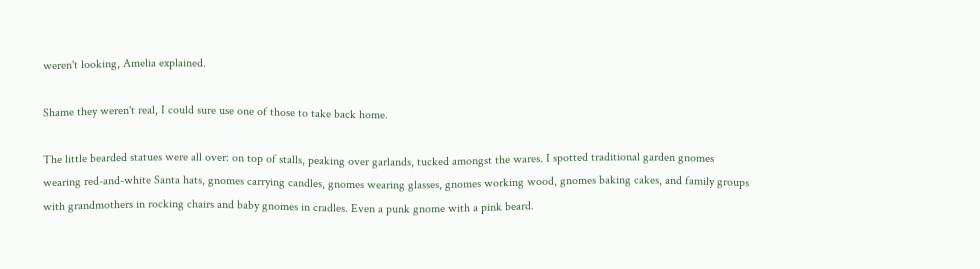weren't looking, Amelia explained.

Shame they weren't real, I could sure use one of those to take back home.

The little bearded statues were all over: on top of stalls, peaking over garlands, tucked amongst the wares. I spotted traditional garden gnomes wearing red-and-white Santa hats, gnomes carrying candles, gnomes wearing glasses, gnomes working wood, gnomes baking cakes, and family groups with grandmothers in rocking chairs and baby gnomes in cradles. Even a punk gnome with a pink beard.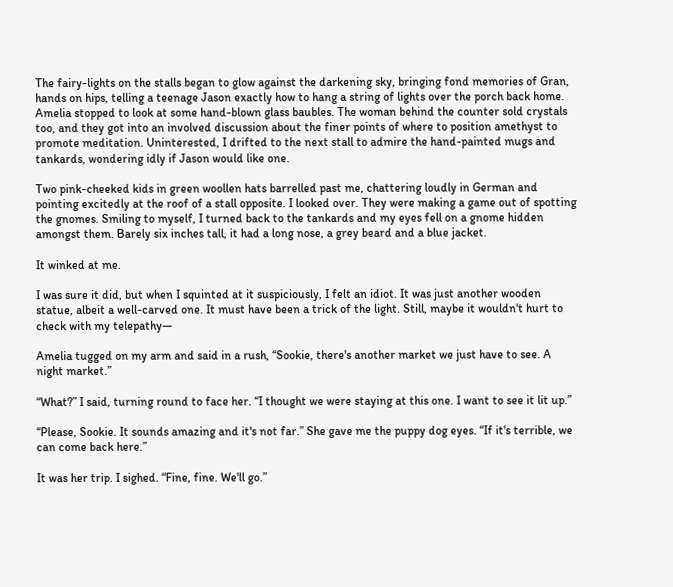The fairy-lights on the stalls began to glow against the darkening sky, bringing fond memories of Gran, hands on hips, telling a teenage Jason exactly how to hang a string of lights over the porch back home. Amelia stopped to look at some hand-blown glass baubles. The woman behind the counter sold crystals too, and they got into an involved discussion about the finer points of where to position amethyst to promote meditation. Uninterested, I drifted to the next stall to admire the hand-painted mugs and tankards, wondering idly if Jason would like one.

Two pink-cheeked kids in green woollen hats barrelled past me, chattering loudly in German and pointing excitedly at the roof of a stall opposite. I looked over. They were making a game out of spotting the gnomes. Smiling to myself, I turned back to the tankards and my eyes fell on a gnome hidden amongst them. Barely six inches tall, it had a long nose, a grey beard and a blue jacket.

It winked at me.

I was sure it did, but when I squinted at it suspiciously, I felt an idiot. It was just another wooden statue, albeit a well-carved one. It must have been a trick of the light. Still, maybe it wouldn't hurt to check with my telepathy—

Amelia tugged on my arm and said in a rush, “Sookie, there's another market we just have to see. A night market.”

“What?” I said, turning round to face her. “I thought we were staying at this one. I want to see it lit up.”

“Please, Sookie. It sounds amazing and it's not far.” She gave me the puppy dog eyes. “If it's terrible, we can come back here.”

It was her trip. I sighed. “Fine, fine. We'll go.”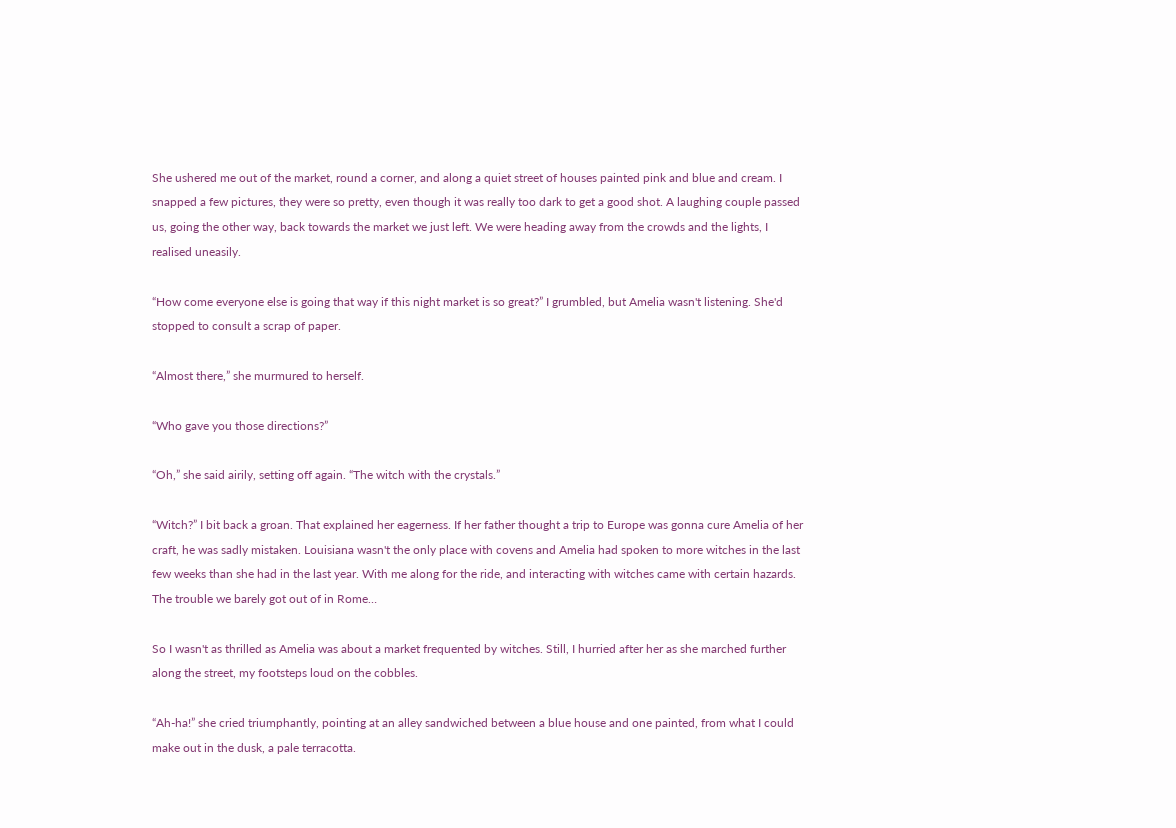She ushered me out of the market, round a corner, and along a quiet street of houses painted pink and blue and cream. I snapped a few pictures, they were so pretty, even though it was really too dark to get a good shot. A laughing couple passed us, going the other way, back towards the market we just left. We were heading away from the crowds and the lights, I realised uneasily.

“How come everyone else is going that way if this night market is so great?” I grumbled, but Amelia wasn't listening. She'd stopped to consult a scrap of paper.

“Almost there,” she murmured to herself.

“Who gave you those directions?”

“Oh,” she said airily, setting off again. “The witch with the crystals.”

“Witch?” I bit back a groan. That explained her eagerness. If her father thought a trip to Europe was gonna cure Amelia of her craft, he was sadly mistaken. Louisiana wasn't the only place with covens and Amelia had spoken to more witches in the last few weeks than she had in the last year. With me along for the ride, and interacting with witches came with certain hazards. The trouble we barely got out of in Rome…

So I wasn't as thrilled as Amelia was about a market frequented by witches. Still, I hurried after her as she marched further along the street, my footsteps loud on the cobbles.

“Ah-ha!” she cried triumphantly, pointing at an alley sandwiched between a blue house and one painted, from what I could make out in the dusk, a pale terracotta.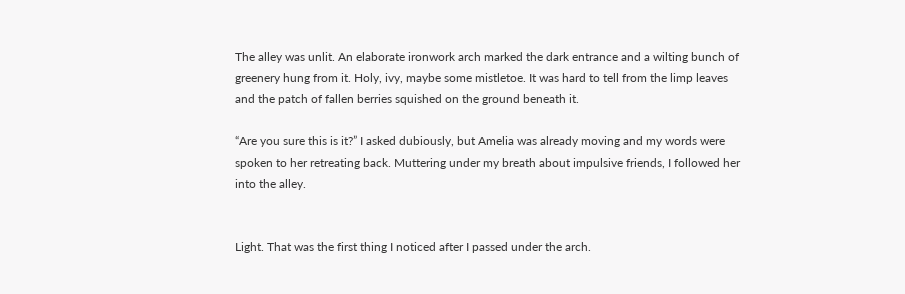The alley was unlit. An elaborate ironwork arch marked the dark entrance and a wilting bunch of greenery hung from it. Holy, ivy, maybe some mistletoe. It was hard to tell from the limp leaves and the patch of fallen berries squished on the ground beneath it.

“Are you sure this is it?” I asked dubiously, but Amelia was already moving and my words were spoken to her retreating back. Muttering under my breath about impulsive friends, I followed her into the alley.


Light. That was the first thing I noticed after I passed under the arch.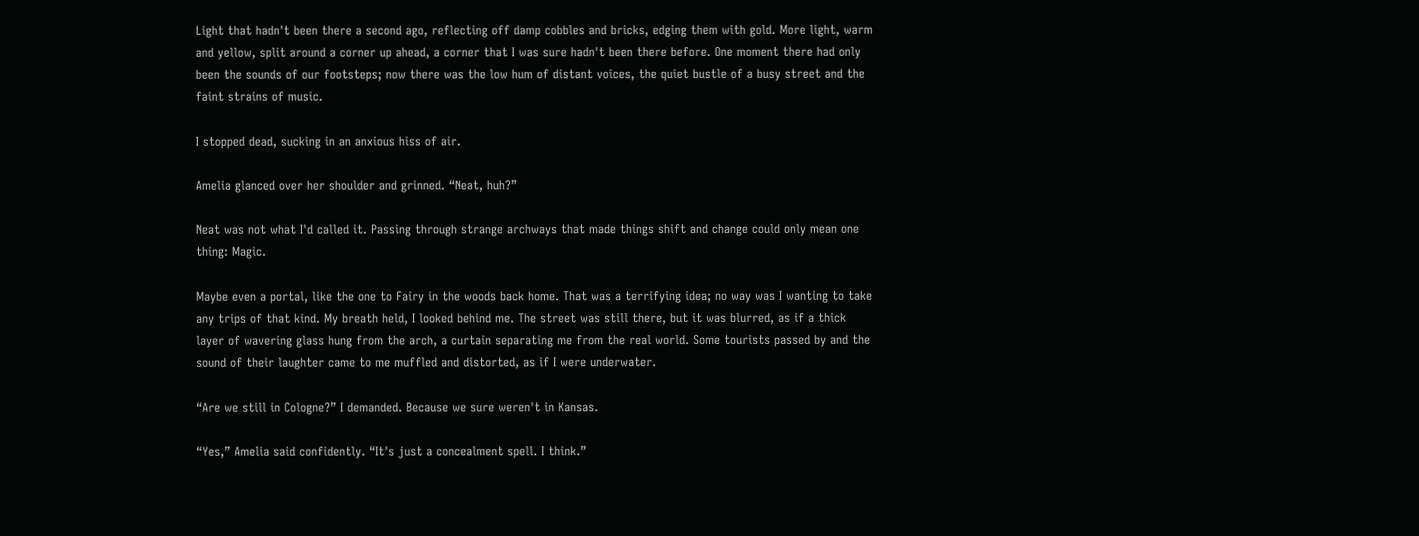Light that hadn't been there a second ago, reflecting off damp cobbles and bricks, edging them with gold. More light, warm and yellow, split around a corner up ahead, a corner that I was sure hadn't been there before. One moment there had only been the sounds of our footsteps; now there was the low hum of distant voices, the quiet bustle of a busy street and the faint strains of music.

I stopped dead, sucking in an anxious hiss of air.

Amelia glanced over her shoulder and grinned. “Neat, huh?”

Neat was not what I'd called it. Passing through strange archways that made things shift and change could only mean one thing: Magic.

Maybe even a portal, like the one to Fairy in the woods back home. That was a terrifying idea; no way was I wanting to take any trips of that kind. My breath held, I looked behind me. The street was still there, but it was blurred, as if a thick layer of wavering glass hung from the arch, a curtain separating me from the real world. Some tourists passed by and the sound of their laughter came to me muffled and distorted, as if I were underwater.

“Are we still in Cologne?” I demanded. Because we sure weren't in Kansas.

“Yes,” Amelia said confidently. “It's just a concealment spell. I think.”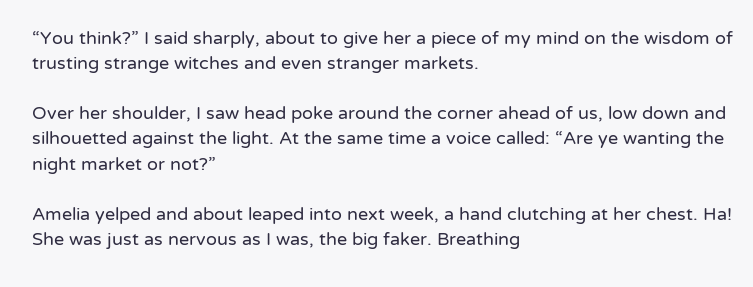“You think?” I said sharply, about to give her a piece of my mind on the wisdom of trusting strange witches and even stranger markets.

Over her shoulder, I saw head poke around the corner ahead of us, low down and silhouetted against the light. At the same time a voice called: “Are ye wanting the night market or not?”

Amelia yelped and about leaped into next week, a hand clutching at her chest. Ha! She was just as nervous as I was, the big faker. Breathing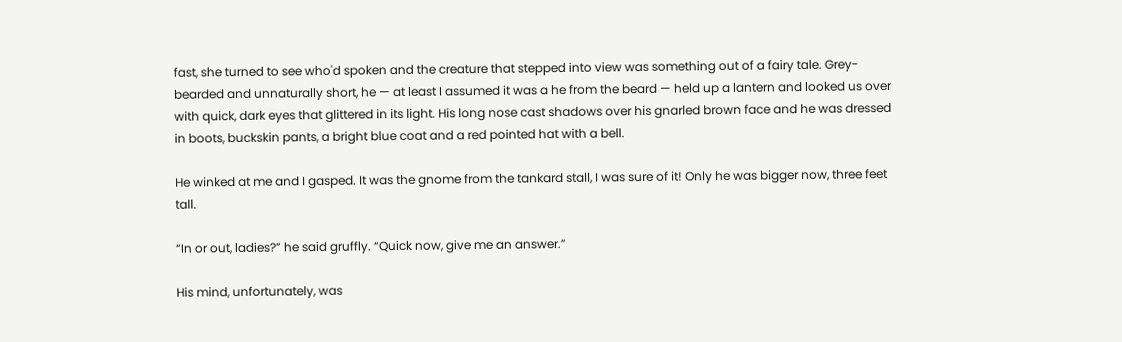fast, she turned to see who'd spoken and the creature that stepped into view was something out of a fairy tale. Grey-bearded and unnaturally short, he — at least I assumed it was a he from the beard — held up a lantern and looked us over with quick, dark eyes that glittered in its light. His long nose cast shadows over his gnarled brown face and he was dressed in boots, buckskin pants, a bright blue coat and a red pointed hat with a bell.

He winked at me and I gasped. It was the gnome from the tankard stall, I was sure of it! Only he was bigger now, three feet tall.

“In or out, ladies?” he said gruffly. “Quick now, give me an answer.”

His mind, unfortunately, was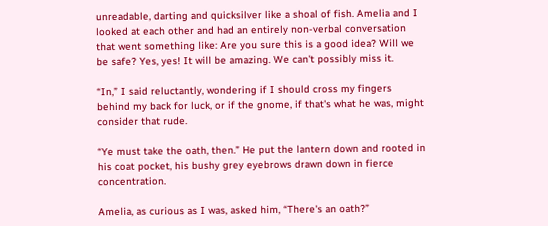unreadable, darting and quicksilver like a shoal of fish. Amelia and I looked at each other and had an entirely non-verbal conversation that went something like: Are you sure this is a good idea? Will we be safe? Yes, yes! It will be amazing. We can't possibly miss it.

“In,” I said reluctantly, wondering if I should cross my fingers behind my back for luck, or if the gnome, if that's what he was, might consider that rude.

“Ye must take the oath, then.” He put the lantern down and rooted in his coat pocket, his bushy grey eyebrows drawn down in fierce concentration.

Amelia, as curious as I was, asked him, “There's an oath?”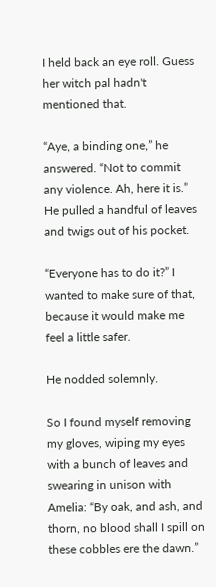I held back an eye roll. Guess her witch pal hadn't mentioned that.

“Aye, a binding one,” he answered. “Not to commit any violence. Ah, here it is.” He pulled a handful of leaves and twigs out of his pocket.

“Everyone has to do it?” I wanted to make sure of that, because it would make me feel a little safer.

He nodded solemnly.

So I found myself removing my gloves, wiping my eyes with a bunch of leaves and swearing in unison with Amelia: “By oak, and ash, and thorn, no blood shall I spill on these cobbles ere the dawn.”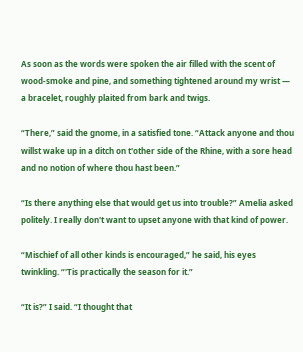As soon as the words were spoken the air filled with the scent of wood-smoke and pine, and something tightened around my wrist — a bracelet, roughly plaited from bark and twigs.

“There,” said the gnome, in a satisfied tone. “Attack anyone and thou willst wake up in a ditch on t'other side of the Rhine, with a sore head and no notion of where thou hast been.”

“Is there anything else that would get us into trouble?” Amelia asked politely. I really don't want to upset anyone with that kind of power.

“Mischief of all other kinds is encouraged,” he said, his eyes twinkling. “'Tis practically the season for it.”

“It is?” I said. “I thought that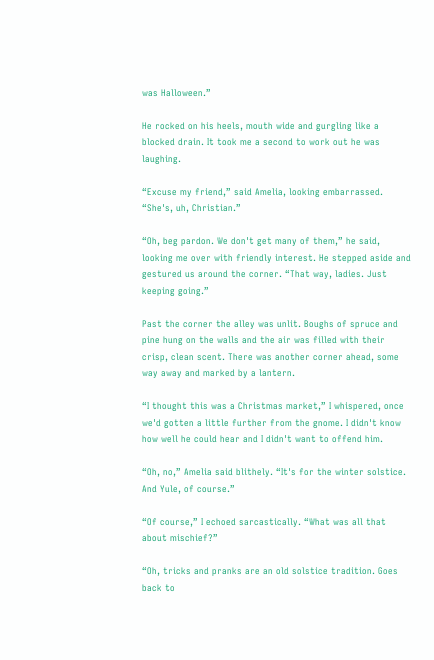was Halloween.”

He rocked on his heels, mouth wide and gurgling like a blocked drain. It took me a second to work out he was laughing.

“Excuse my friend,” said Amelia, looking embarrassed. “She's, uh, Christian.”

“Oh, beg pardon. We don't get many of them,” he said, looking me over with friendly interest. He stepped aside and gestured us around the corner. “That way, ladies. Just keeping going.”

Past the corner the alley was unlit. Boughs of spruce and pine hung on the walls and the air was filled with their crisp, clean scent. There was another corner ahead, some way away and marked by a lantern.

“I thought this was a Christmas market,” I whispered, once we'd gotten a little further from the gnome. I didn't know how well he could hear and I didn't want to offend him.

“Oh, no,” Amelia said blithely. “It's for the winter solstice. And Yule, of course.”

“Of course,” I echoed sarcastically. “What was all that about mischief?”

“Oh, tricks and pranks are an old solstice tradition. Goes back to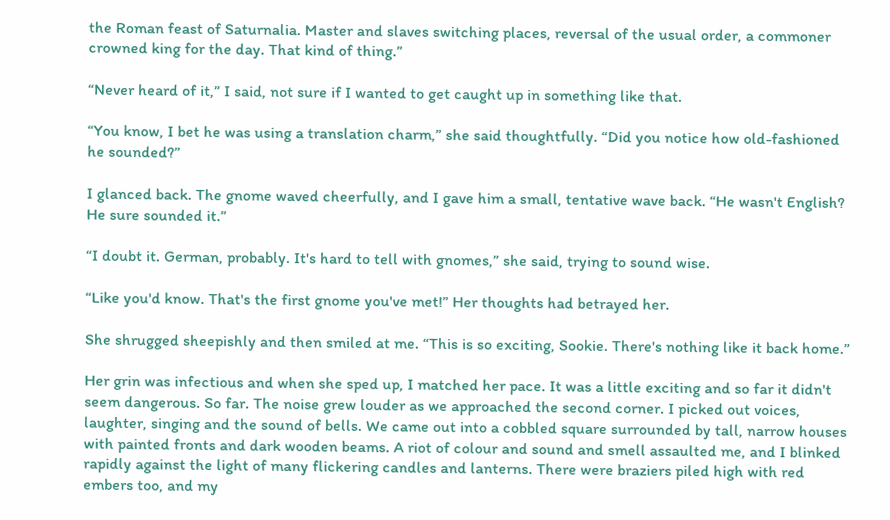the Roman feast of Saturnalia. Master and slaves switching places, reversal of the usual order, a commoner crowned king for the day. That kind of thing.”

“Never heard of it,” I said, not sure if I wanted to get caught up in something like that.

“You know, I bet he was using a translation charm,” she said thoughtfully. “Did you notice how old-fashioned he sounded?”

I glanced back. The gnome waved cheerfully, and I gave him a small, tentative wave back. “He wasn't English? He sure sounded it.”

“I doubt it. German, probably. It's hard to tell with gnomes,” she said, trying to sound wise.

“Like you'd know. That's the first gnome you've met!” Her thoughts had betrayed her.

She shrugged sheepishly and then smiled at me. “This is so exciting, Sookie. There's nothing like it back home.”

Her grin was infectious and when she sped up, I matched her pace. It was a little exciting and so far it didn't seem dangerous. So far. The noise grew louder as we approached the second corner. I picked out voices, laughter, singing and the sound of bells. We came out into a cobbled square surrounded by tall, narrow houses with painted fronts and dark wooden beams. A riot of colour and sound and smell assaulted me, and I blinked rapidly against the light of many flickering candles and lanterns. There were braziers piled high with red embers too, and my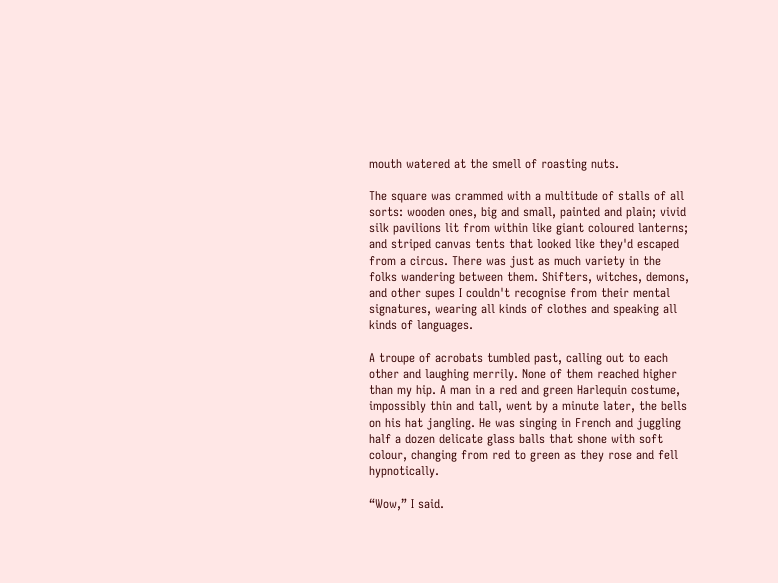mouth watered at the smell of roasting nuts.

The square was crammed with a multitude of stalls of all sorts: wooden ones, big and small, painted and plain; vivid silk pavilions lit from within like giant coloured lanterns; and striped canvas tents that looked like they'd escaped from a circus. There was just as much variety in the folks wandering between them. Shifters, witches, demons, and other supes I couldn't recognise from their mental signatures, wearing all kinds of clothes and speaking all kinds of languages.

A troupe of acrobats tumbled past, calling out to each other and laughing merrily. None of them reached higher than my hip. A man in a red and green Harlequin costume, impossibly thin and tall, went by a minute later, the bells on his hat jangling. He was singing in French and juggling half a dozen delicate glass balls that shone with soft colour, changing from red to green as they rose and fell hypnotically.

“Wow,” I said.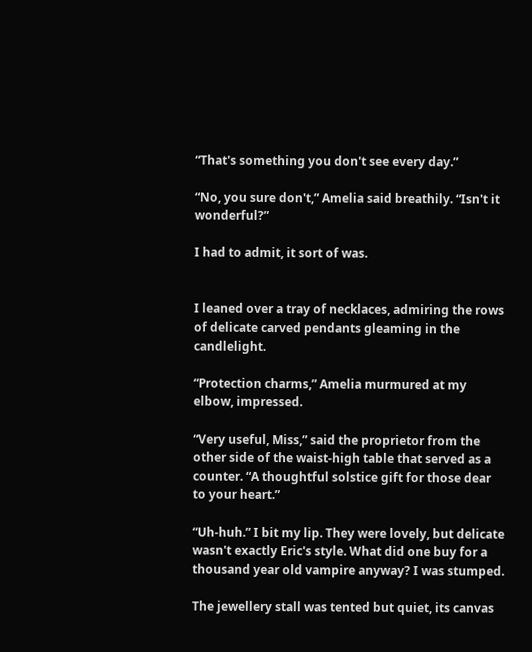“That's something you don't see every day.”

“No, you sure don't,” Amelia said breathily. “Isn't it wonderful?”

I had to admit, it sort of was.


I leaned over a tray of necklaces, admiring the rows of delicate carved pendants gleaming in the candlelight.

“Protection charms,” Amelia murmured at my elbow, impressed.

“Very useful, Miss,” said the proprietor from the other side of the waist-high table that served as a counter. “A thoughtful solstice gift for those dear to your heart.”

“Uh-huh.” I bit my lip. They were lovely, but delicate wasn't exactly Eric's style. What did one buy for a thousand year old vampire anyway? I was stumped.

The jewellery stall was tented but quiet, its canvas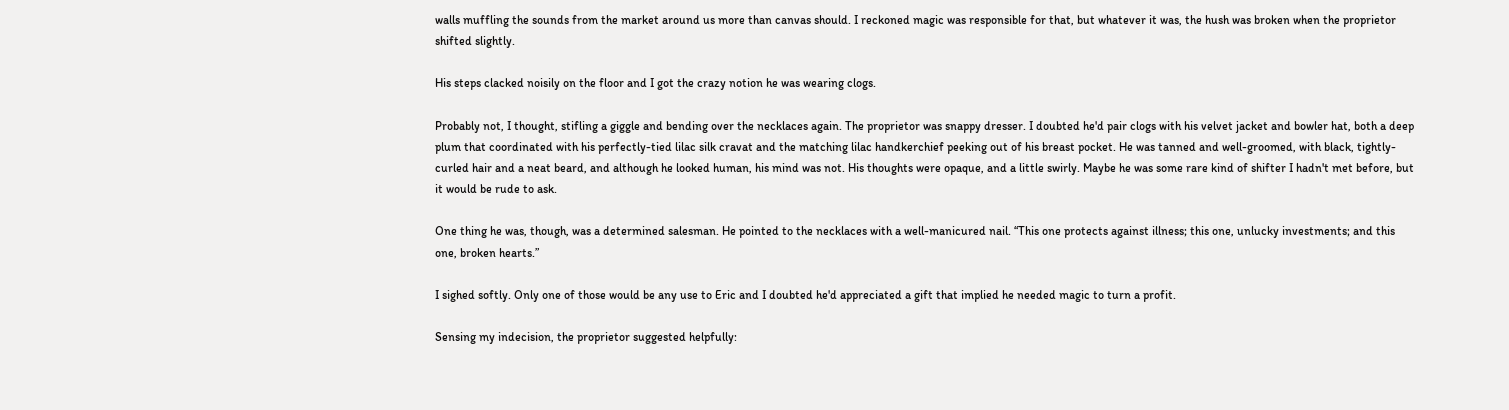walls muffling the sounds from the market around us more than canvas should. I reckoned magic was responsible for that, but whatever it was, the hush was broken when the proprietor shifted slightly.

His steps clacked noisily on the floor and I got the crazy notion he was wearing clogs.

Probably not, I thought, stifling a giggle and bending over the necklaces again. The proprietor was snappy dresser. I doubted he'd pair clogs with his velvet jacket and bowler hat, both a deep plum that coordinated with his perfectly-tied lilac silk cravat and the matching lilac handkerchief peeking out of his breast pocket. He was tanned and well-groomed, with black, tightly-curled hair and a neat beard, and although he looked human, his mind was not. His thoughts were opaque, and a little swirly. Maybe he was some rare kind of shifter I hadn't met before, but it would be rude to ask.

One thing he was, though, was a determined salesman. He pointed to the necklaces with a well-manicured nail. “This one protects against illness; this one, unlucky investments; and this one, broken hearts.”

I sighed softly. Only one of those would be any use to Eric and I doubted he'd appreciated a gift that implied he needed magic to turn a profit.

Sensing my indecision, the proprietor suggested helpfully: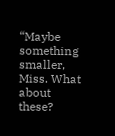“Maybe something smaller, Miss. What about these?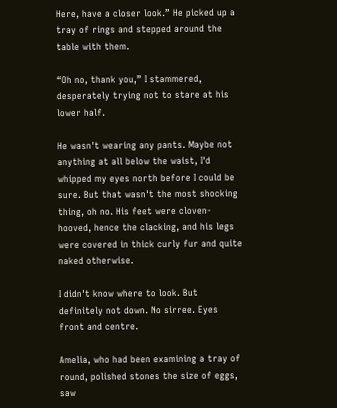Here, have a closer look.” He picked up a tray of rings and stepped around the table with them.

“Oh no, thank you,” I stammered, desperately trying not to stare at his lower half.

He wasn't wearing any pants. Maybe not anything at all below the waist, I'd whipped my eyes north before I could be sure. But that wasn't the most shocking thing, oh no. His feet were cloven-hooved, hence the clacking, and his legs were covered in thick curly fur and quite naked otherwise.

I didn't know where to look. But definitely not down. No sirree. Eyes front and centre.

Amelia, who had been examining a tray of round, polished stones the size of eggs, saw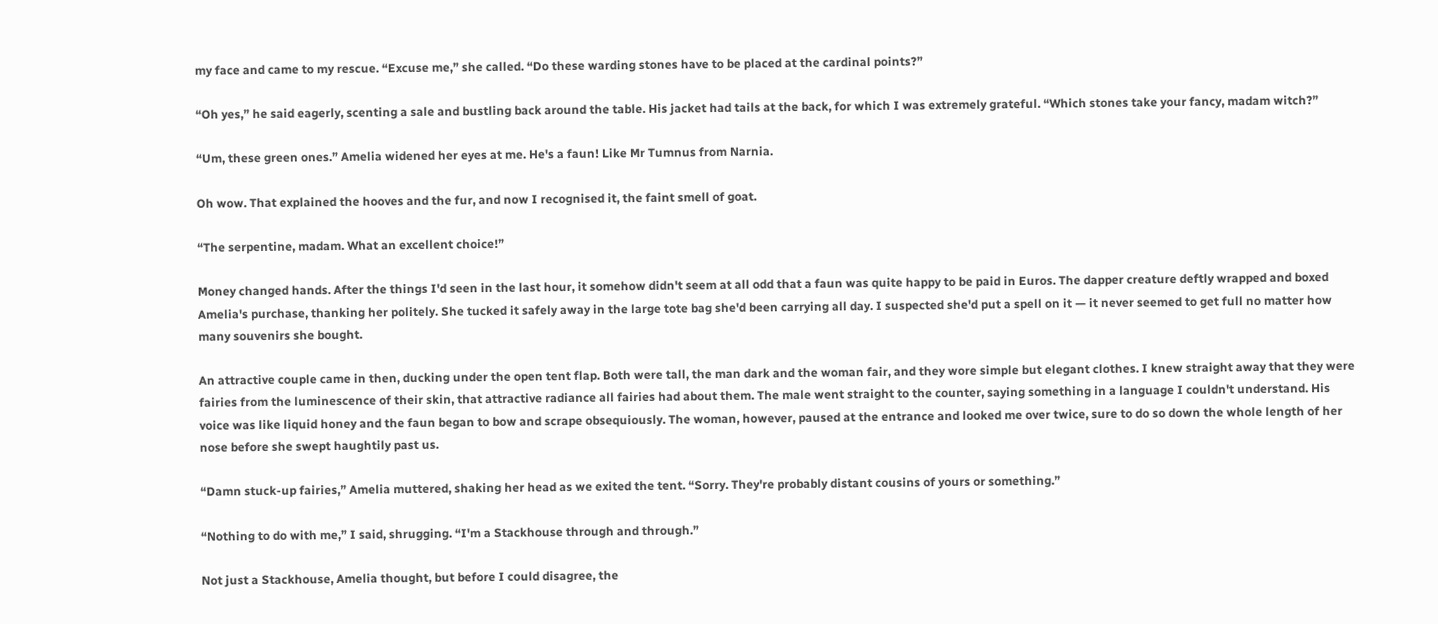my face and came to my rescue. “Excuse me,” she called. “Do these warding stones have to be placed at the cardinal points?”

“Oh yes,” he said eagerly, scenting a sale and bustling back around the table. His jacket had tails at the back, for which I was extremely grateful. “Which stones take your fancy, madam witch?”

“Um, these green ones.” Amelia widened her eyes at me. He's a faun! Like Mr Tumnus from Narnia.

Oh wow. That explained the hooves and the fur, and now I recognised it, the faint smell of goat.

“The serpentine, madam. What an excellent choice!”

Money changed hands. After the things I'd seen in the last hour, it somehow didn't seem at all odd that a faun was quite happy to be paid in Euros. The dapper creature deftly wrapped and boxed Amelia's purchase, thanking her politely. She tucked it safely away in the large tote bag she'd been carrying all day. I suspected she'd put a spell on it — it never seemed to get full no matter how many souvenirs she bought.

An attractive couple came in then, ducking under the open tent flap. Both were tall, the man dark and the woman fair, and they wore simple but elegant clothes. I knew straight away that they were fairies from the luminescence of their skin, that attractive radiance all fairies had about them. The male went straight to the counter, saying something in a language I couldn't understand. His voice was like liquid honey and the faun began to bow and scrape obsequiously. The woman, however, paused at the entrance and looked me over twice, sure to do so down the whole length of her nose before she swept haughtily past us.

“Damn stuck-up fairies,” Amelia muttered, shaking her head as we exited the tent. “Sorry. They're probably distant cousins of yours or something.”

“Nothing to do with me,” I said, shrugging. “I'm a Stackhouse through and through.”

Not just a Stackhouse, Amelia thought, but before I could disagree, the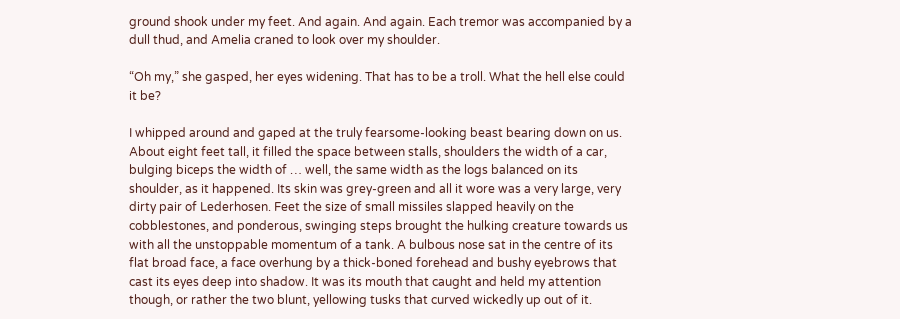ground shook under my feet. And again. And again. Each tremor was accompanied by a dull thud, and Amelia craned to look over my shoulder.

“Oh my,” she gasped, her eyes widening. That has to be a troll. What the hell else could it be?

I whipped around and gaped at the truly fearsome-looking beast bearing down on us. About eight feet tall, it filled the space between stalls, shoulders the width of a car, bulging biceps the width of … well, the same width as the logs balanced on its shoulder, as it happened. Its skin was grey-green and all it wore was a very large, very dirty pair of Lederhosen. Feet the size of small missiles slapped heavily on the cobblestones, and ponderous, swinging steps brought the hulking creature towards us with all the unstoppable momentum of a tank. A bulbous nose sat in the centre of its flat broad face, a face overhung by a thick-boned forehead and bushy eyebrows that cast its eyes deep into shadow. It was its mouth that caught and held my attention though, or rather the two blunt, yellowing tusks that curved wickedly up out of it.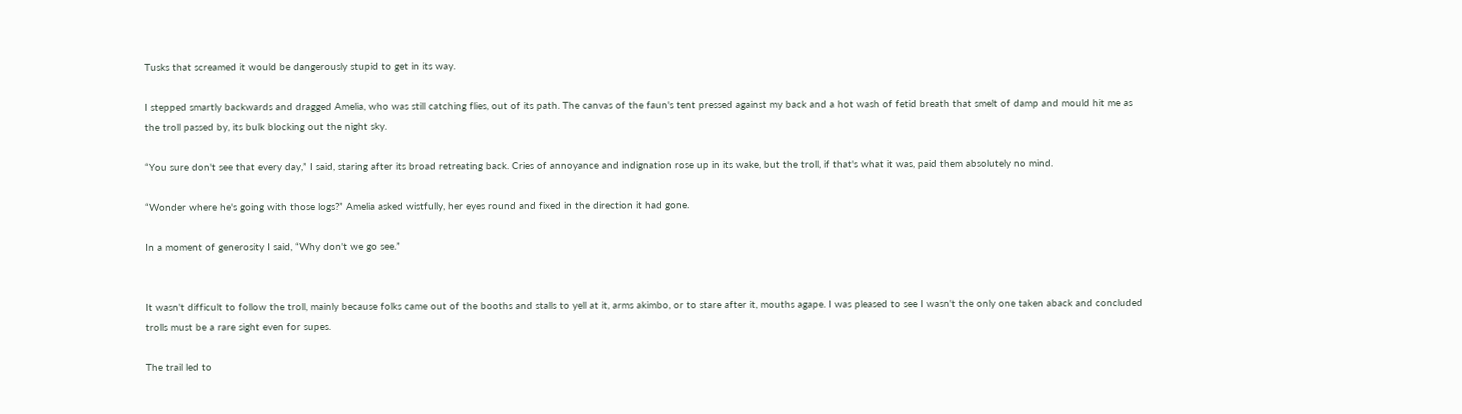Tusks that screamed it would be dangerously stupid to get in its way.

I stepped smartly backwards and dragged Amelia, who was still catching flies, out of its path. The canvas of the faun's tent pressed against my back and a hot wash of fetid breath that smelt of damp and mould hit me as the troll passed by, its bulk blocking out the night sky.

“You sure don't see that every day,” I said, staring after its broad retreating back. Cries of annoyance and indignation rose up in its wake, but the troll, if that's what it was, paid them absolutely no mind.

“Wonder where he's going with those logs?” Amelia asked wistfully, her eyes round and fixed in the direction it had gone.

In a moment of generosity I said, “Why don't we go see.”


It wasn't difficult to follow the troll, mainly because folks came out of the booths and stalls to yell at it, arms akimbo, or to stare after it, mouths agape. I was pleased to see I wasn't the only one taken aback and concluded trolls must be a rare sight even for supes.

The trail led to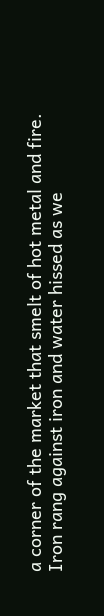a corner of the market that smelt of hot metal and fire. Iron rang against iron and water hissed as we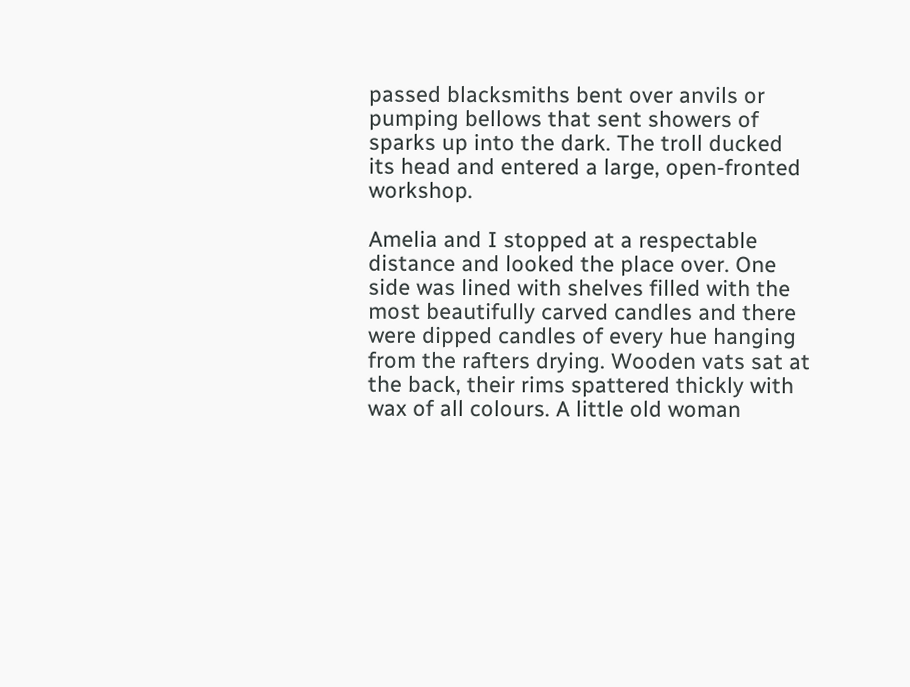passed blacksmiths bent over anvils or pumping bellows that sent showers of sparks up into the dark. The troll ducked its head and entered a large, open-fronted workshop.

Amelia and I stopped at a respectable distance and looked the place over. One side was lined with shelves filled with the most beautifully carved candles and there were dipped candles of every hue hanging from the rafters drying. Wooden vats sat at the back, their rims spattered thickly with wax of all colours. A little old woman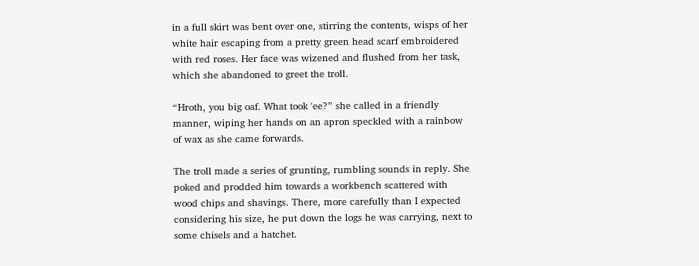in a full skirt was bent over one, stirring the contents, wisps of her white hair escaping from a pretty green head scarf embroidered with red roses. Her face was wizened and flushed from her task, which she abandoned to greet the troll.

“Hroth, you big oaf. What took 'ee?” she called in a friendly manner, wiping her hands on an apron speckled with a rainbow of wax as she came forwards.

The troll made a series of grunting, rumbling sounds in reply. She poked and prodded him towards a workbench scattered with wood chips and shavings. There, more carefully than I expected considering his size, he put down the logs he was carrying, next to some chisels and a hatchet.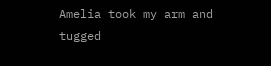Amelia took my arm and tugged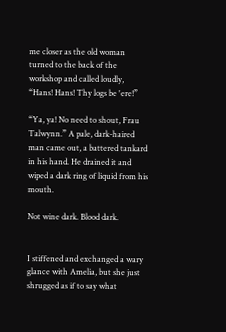me closer as the old woman turned to the back of the workshop and called loudly, “Hans! Hans! Thy logs be 'ere!”

“Ya, ya! No need to shout, Frau Talwynn.” A pale, dark-haired man came out, a battered tankard in his hand. He drained it and wiped a dark ring of liquid from his mouth.

Not wine dark. Blood dark.


I stiffened and exchanged a wary glance with Amelia, but she just shrugged as if to say what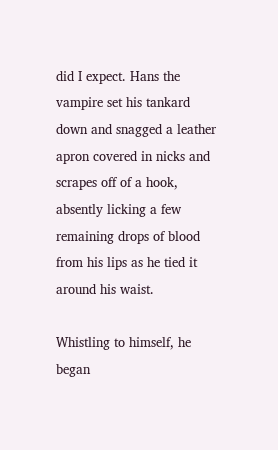did I expect. Hans the vampire set his tankard down and snagged a leather apron covered in nicks and scrapes off of a hook, absently licking a few remaining drops of blood from his lips as he tied it around his waist.

Whistling to himself, he began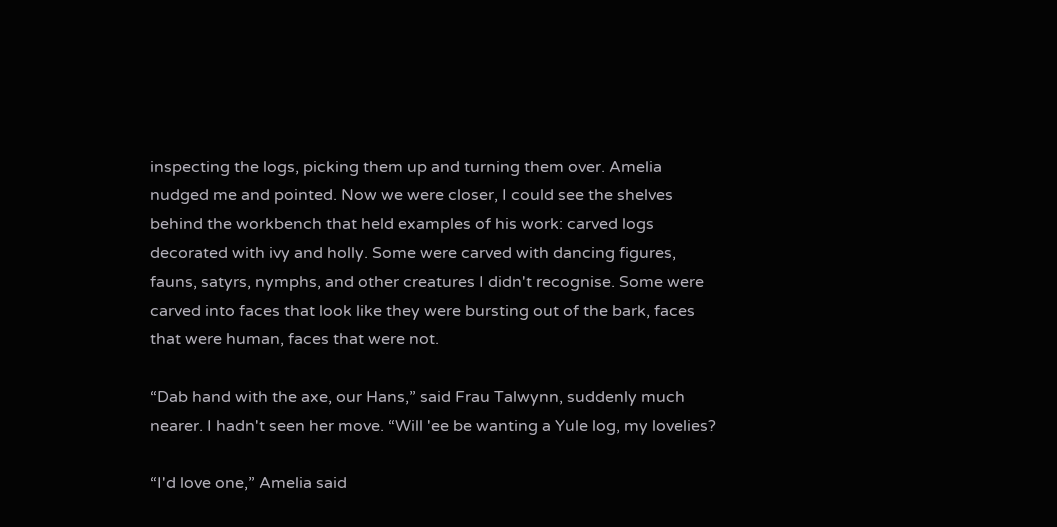inspecting the logs, picking them up and turning them over. Amelia nudged me and pointed. Now we were closer, I could see the shelves behind the workbench that held examples of his work: carved logs decorated with ivy and holly. Some were carved with dancing figures, fauns, satyrs, nymphs, and other creatures I didn't recognise. Some were carved into faces that look like they were bursting out of the bark, faces that were human, faces that were not.

“Dab hand with the axe, our Hans,” said Frau Talwynn, suddenly much nearer. I hadn't seen her move. “Will 'ee be wanting a Yule log, my lovelies?

“I'd love one,” Amelia said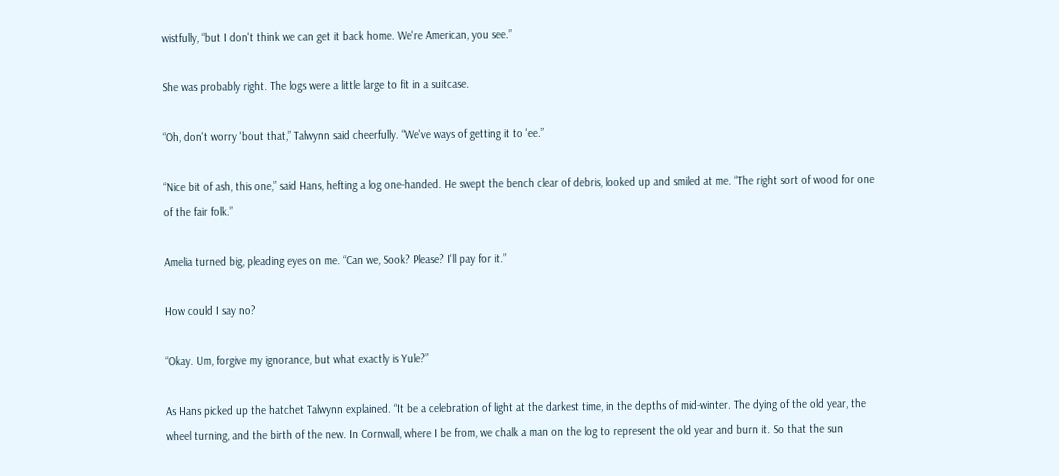wistfully, “but I don't think we can get it back home. We're American, you see.”

She was probably right. The logs were a little large to fit in a suitcase.

“Oh, don't worry 'bout that,” Talwynn said cheerfully. “We've ways of getting it to 'ee.”

“Nice bit of ash, this one,” said Hans, hefting a log one-handed. He swept the bench clear of debris, looked up and smiled at me. “The right sort of wood for one of the fair folk.”

Amelia turned big, pleading eyes on me. “Can we, Sook? Please? I'll pay for it.”

How could I say no?

“Okay. Um, forgive my ignorance, but what exactly is Yule?”

As Hans picked up the hatchet Talwynn explained. “It be a celebration of light at the darkest time, in the depths of mid-winter. The dying of the old year, the wheel turning, and the birth of the new. In Cornwall, where I be from, we chalk a man on the log to represent the old year and burn it. So that the sun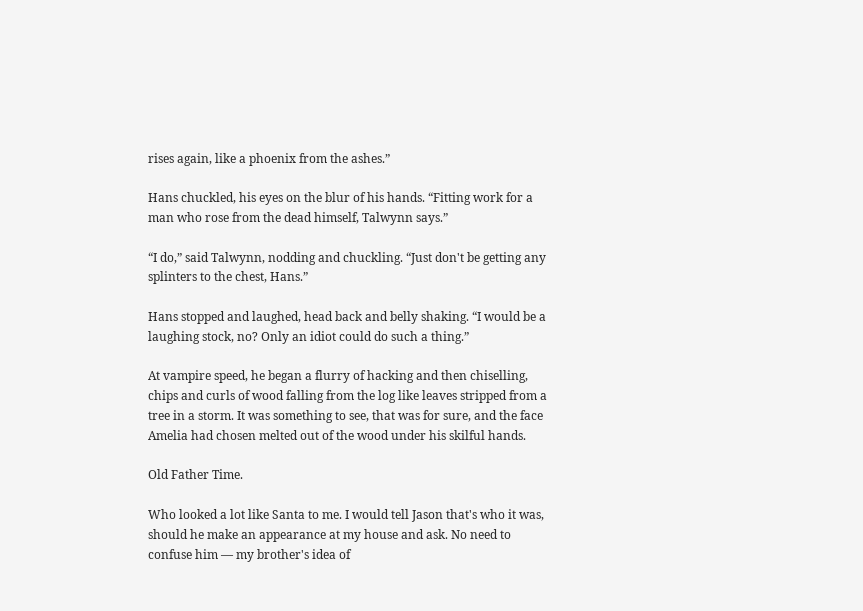rises again, like a phoenix from the ashes.”

Hans chuckled, his eyes on the blur of his hands. “Fitting work for a man who rose from the dead himself, Talwynn says.”

“I do,” said Talwynn, nodding and chuckling. “Just don't be getting any splinters to the chest, Hans.”

Hans stopped and laughed, head back and belly shaking. “I would be a laughing stock, no? Only an idiot could do such a thing.”

At vampire speed, he began a flurry of hacking and then chiselling, chips and curls of wood falling from the log like leaves stripped from a tree in a storm. It was something to see, that was for sure, and the face Amelia had chosen melted out of the wood under his skilful hands.

Old Father Time.

Who looked a lot like Santa to me. I would tell Jason that's who it was, should he make an appearance at my house and ask. No need to confuse him — my brother's idea of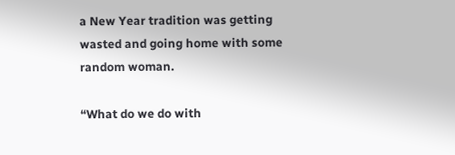a New Year tradition was getting wasted and going home with some random woman.

“What do we do with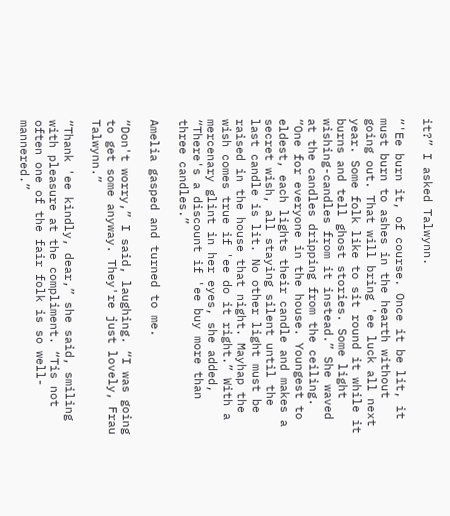it?” I asked Talwynn.

“'Ee burn it, of course. Once it be lit, it must burn to ashes in the hearth without going out. That will bring 'ee luck all next year. Some folk like to sit round it while it burns and tell ghost stories. Some light wishing-candles from it instead.” She waved at the candles dripping from the ceiling. “One for everyone in the house. Youngest to eldest, each lights their candle and makes a secret wish, all staying silent until the last candle is lit. No other light must be raised in the house that night. Mayhap the wish comes true if 'ee do it right.” With a mercenary glint in her eyes, she added, “There's a discount if 'ee buy more than three candles.”

Amelia gasped and turned to me.

“Don't worry,” I said, laughing. “I was going to get some anyway. They're just lovely, Frau Talwynn.”

“Thank 'ee kindly, dear,” she said, smiling with pleasure at the compliment. “Tis not often one of the fair folk is so well-mannered.”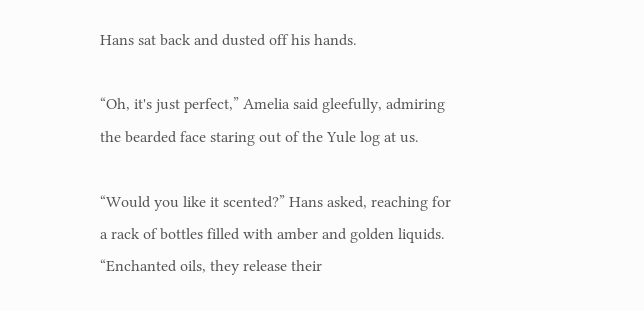Hans sat back and dusted off his hands.

“Oh, it's just perfect,” Amelia said gleefully, admiring the bearded face staring out of the Yule log at us.

“Would you like it scented?” Hans asked, reaching for a rack of bottles filled with amber and golden liquids. “Enchanted oils, they release their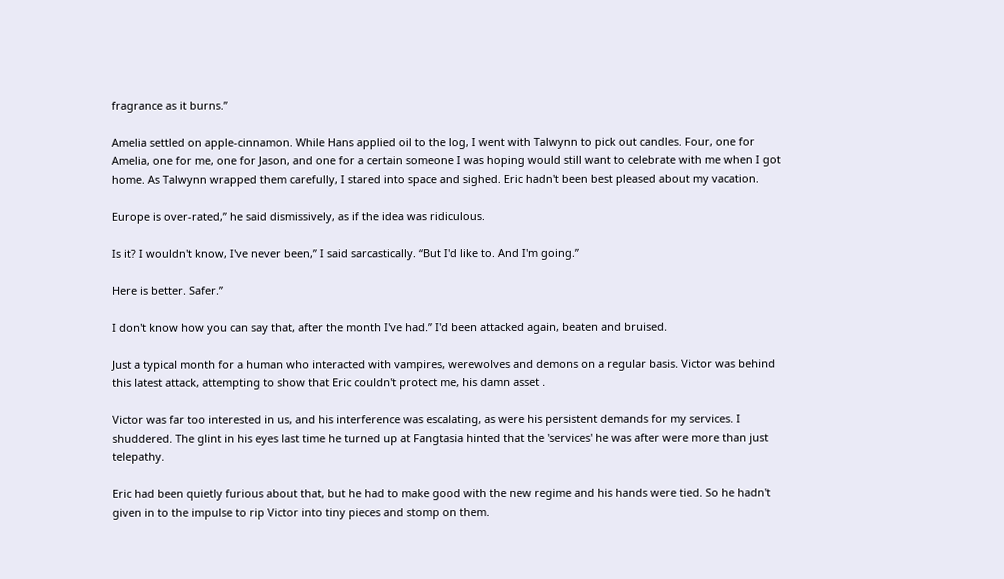fragrance as it burns.”

Amelia settled on apple-cinnamon. While Hans applied oil to the log, I went with Talwynn to pick out candles. Four, one for Amelia, one for me, one for Jason, and one for a certain someone I was hoping would still want to celebrate with me when I got home. As Talwynn wrapped them carefully, I stared into space and sighed. Eric hadn't been best pleased about my vacation.

Europe is over-rated,” he said dismissively, as if the idea was ridiculous.

Is it? I wouldn't know, I've never been,” I said sarcastically. “But I'd like to. And I'm going.”

Here is better. Safer.”

I don't know how you can say that, after the month I've had.” I'd been attacked again, beaten and bruised.

Just a typical month for a human who interacted with vampires, werewolves and demons on a regular basis. Victor was behind this latest attack, attempting to show that Eric couldn't protect me, his damn asset .

Victor was far too interested in us, and his interference was escalating, as were his persistent demands for my services. I shuddered. The glint in his eyes last time he turned up at Fangtasia hinted that the 'services' he was after were more than just telepathy.

Eric had been quietly furious about that, but he had to make good with the new regime and his hands were tied. So he hadn't given in to the impulse to rip Victor into tiny pieces and stomp on them.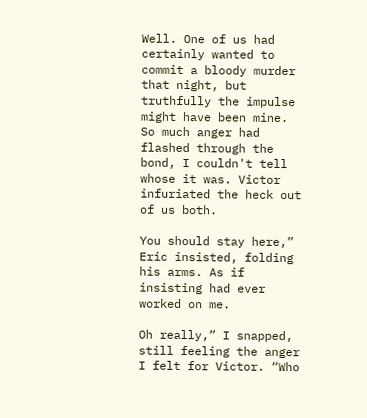Well. One of us had certainly wanted to commit a bloody murder that night, but truthfully the impulse might have been mine. So much anger had flashed through the bond, I couldn't tell whose it was. Victor infuriated the heck out of us both.

You should stay here,” Eric insisted, folding his arms. As if insisting had ever worked on me.

Oh really,” I snapped, still feeling the anger I felt for Victor. “Who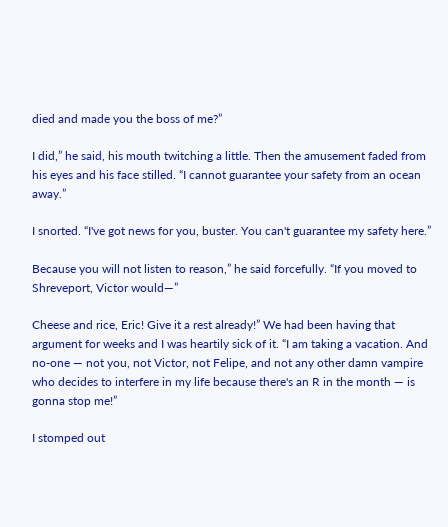died and made you the boss of me?”

I did,” he said, his mouth twitching a little. Then the amusement faded from his eyes and his face stilled. “I cannot guarantee your safety from an ocean away.”

I snorted. “I've got news for you, buster. You can't guarantee my safety here.”

Because you will not listen to reason,” he said forcefully. “If you moved to Shreveport, Victor would—”

Cheese and rice, Eric! Give it a rest already!” We had been having that argument for weeks and I was heartily sick of it. “I am taking a vacation. And no-one — not you, not Victor, not Felipe, and not any other damn vampire who decides to interfere in my life because there's an R in the month — is gonna stop me!”

I stomped out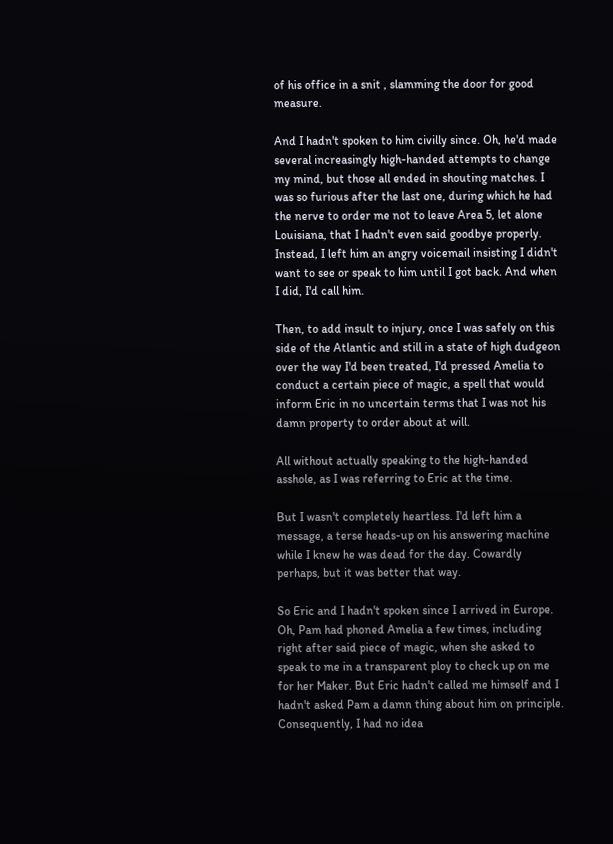of his office in a snit , slamming the door for good measure.

And I hadn't spoken to him civilly since. Oh, he'd made several increasingly high-handed attempts to change my mind, but those all ended in shouting matches. I was so furious after the last one, during which he had the nerve to order me not to leave Area 5, let alone Louisiana, that I hadn't even said goodbye properly. Instead, I left him an angry voicemail insisting I didn't want to see or speak to him until I got back. And when I did, I'd call him.

Then, to add insult to injury, once I was safely on this side of the Atlantic and still in a state of high dudgeon over the way I'd been treated, I'd pressed Amelia to conduct a certain piece of magic, a spell that would inform Eric in no uncertain terms that I was not his damn property to order about at will.

All without actually speaking to the high-handed asshole, as I was referring to Eric at the time.

But I wasn't completely heartless. I'd left him a message, a terse heads-up on his answering machine while I knew he was dead for the day. Cowardly perhaps, but it was better that way.

So Eric and I hadn't spoken since I arrived in Europe. Oh, Pam had phoned Amelia a few times, including right after said piece of magic, when she asked to speak to me in a transparent ploy to check up on me for her Maker. But Eric hadn't called me himself and I hadn't asked Pam a damn thing about him on principle. Consequently, I had no idea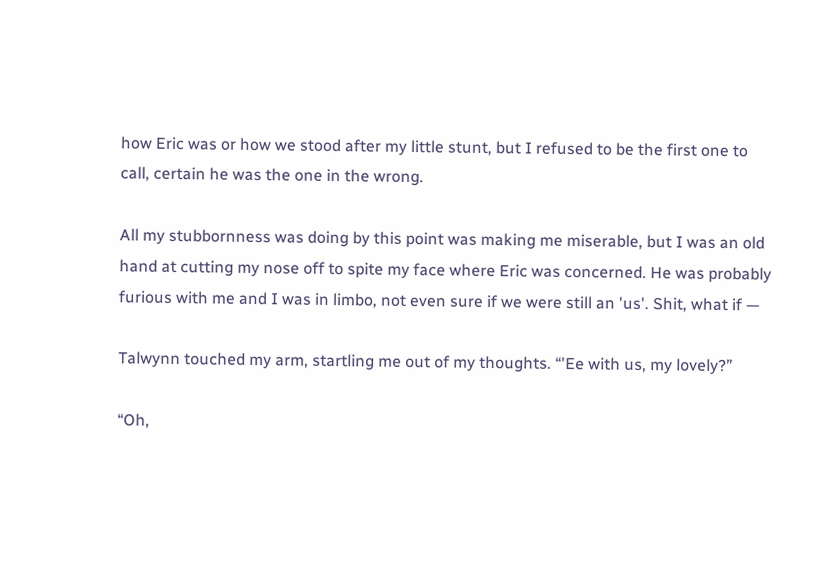how Eric was or how we stood after my little stunt, but I refused to be the first one to call, certain he was the one in the wrong.

All my stubbornness was doing by this point was making me miserable, but I was an old hand at cutting my nose off to spite my face where Eric was concerned. He was probably furious with me and I was in limbo, not even sure if we were still an 'us'. Shit, what if —

Talwynn touched my arm, startling me out of my thoughts. “'Ee with us, my lovely?”

“Oh,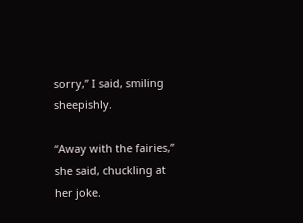sorry,” I said, smiling sheepishly.

“Away with the fairies,” she said, chuckling at her joke.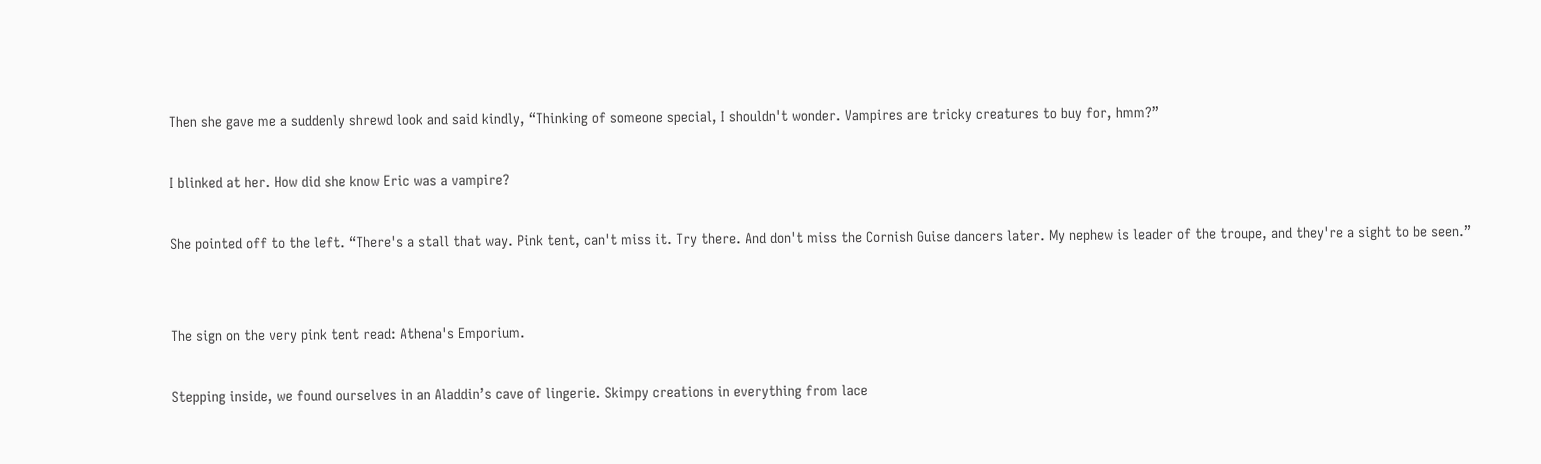Then she gave me a suddenly shrewd look and said kindly, “Thinking of someone special, I shouldn't wonder. Vampires are tricky creatures to buy for, hmm?”

I blinked at her. How did she know Eric was a vampire?

She pointed off to the left. “There's a stall that way. Pink tent, can't miss it. Try there. And don't miss the Cornish Guise dancers later. My nephew is leader of the troupe, and they're a sight to be seen.”


The sign on the very pink tent read: Athena's Emporium.

Stepping inside, we found ourselves in an Aladdin’s cave of lingerie. Skimpy creations in everything from lace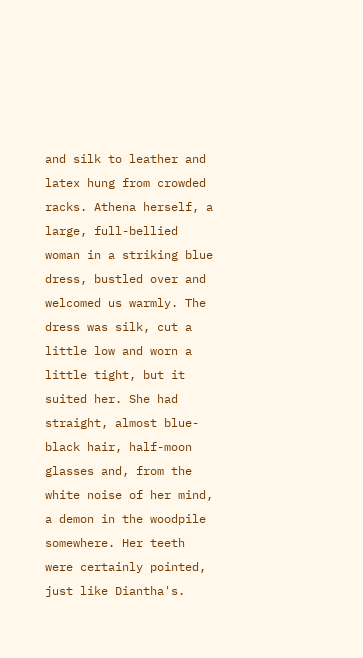and silk to leather and latex hung from crowded racks. Athena herself, a large, full-bellied woman in a striking blue dress, bustled over and welcomed us warmly. The dress was silk, cut a little low and worn a little tight, but it suited her. She had straight, almost blue-black hair, half-moon glasses and, from the white noise of her mind, a demon in the woodpile somewhere. Her teeth were certainly pointed, just like Diantha's.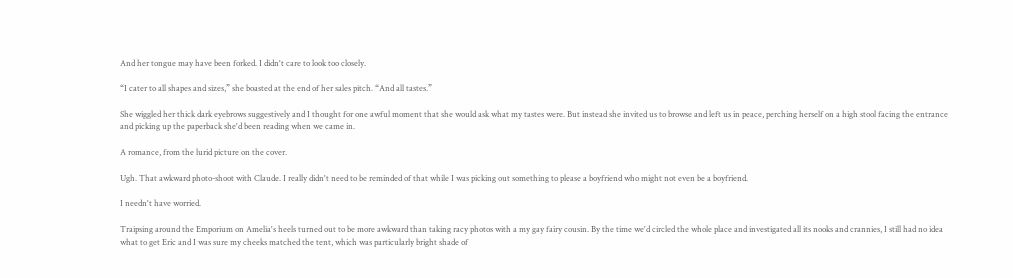And her tongue may have been forked. I didn't care to look too closely.

“I cater to all shapes and sizes,” she boasted at the end of her sales pitch. “And all tastes.”

She wiggled her thick dark eyebrows suggestively and I thought for one awful moment that she would ask what my tastes were. But instead she invited us to browse and left us in peace, perching herself on a high stool facing the entrance and picking up the paperback she'd been reading when we came in.

A romance, from the lurid picture on the cover.

Ugh. That awkward photo-shoot with Claude. I really didn't need to be reminded of that while I was picking out something to please a boyfriend who might not even be a boyfriend.

I needn't have worried.

Traipsing around the Emporium on Amelia's heels turned out to be more awkward than taking racy photos with a my gay fairy cousin. By the time we'd circled the whole place and investigated all its nooks and crannies, I still had no idea what to get Eric and I was sure my cheeks matched the tent, which was particularly bright shade of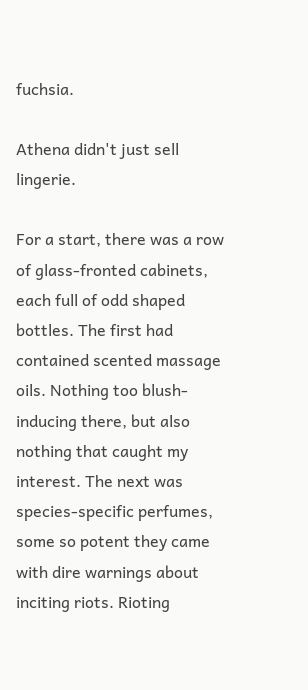fuchsia.

Athena didn't just sell lingerie.

For a start, there was a row of glass-fronted cabinets, each full of odd shaped bottles. The first had contained scented massage oils. Nothing too blush-inducing there, but also nothing that caught my interest. The next was species-specific perfumes, some so potent they came with dire warnings about inciting riots. Rioting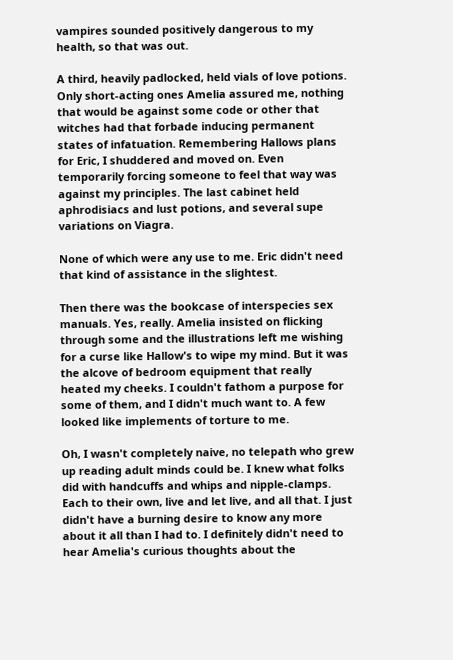vampires sounded positively dangerous to my health, so that was out.

A third, heavily padlocked, held vials of love potions. Only short-acting ones Amelia assured me, nothing that would be against some code or other that witches had that forbade inducing permanent states of infatuation. Remembering Hallows plans for Eric, I shuddered and moved on. Even temporarily forcing someone to feel that way was against my principles. The last cabinet held aphrodisiacs and lust potions, and several supe variations on Viagra.

None of which were any use to me. Eric didn't need that kind of assistance in the slightest.

Then there was the bookcase of interspecies sex manuals. Yes, really. Amelia insisted on flicking through some and the illustrations left me wishing for a curse like Hallow's to wipe my mind. But it was the alcove of bedroom equipment that really heated my cheeks. I couldn't fathom a purpose for some of them, and I didn't much want to. A few looked like implements of torture to me.

Oh, I wasn't completely naive, no telepath who grew up reading adult minds could be. I knew what folks did with handcuffs and whips and nipple-clamps. Each to their own, live and let live, and all that. I just didn't have a burning desire to know any more about it all than I had to. I definitely didn't need to hear Amelia's curious thoughts about the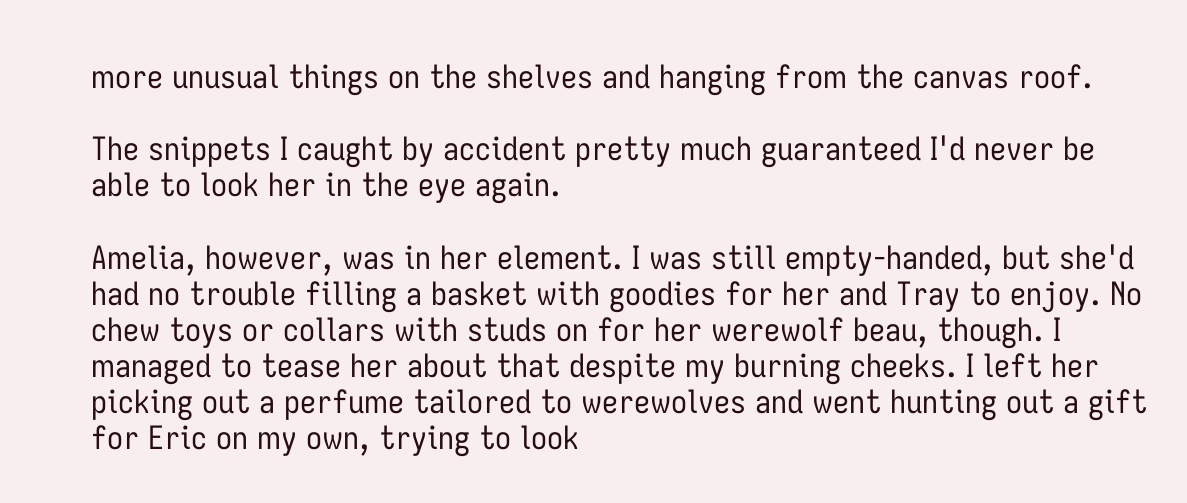more unusual things on the shelves and hanging from the canvas roof.

The snippets I caught by accident pretty much guaranteed I'd never be able to look her in the eye again.

Amelia, however, was in her element. I was still empty-handed, but she'd had no trouble filling a basket with goodies for her and Tray to enjoy. No chew toys or collars with studs on for her werewolf beau, though. I managed to tease her about that despite my burning cheeks. I left her picking out a perfume tailored to werewolves and went hunting out a gift for Eric on my own, trying to look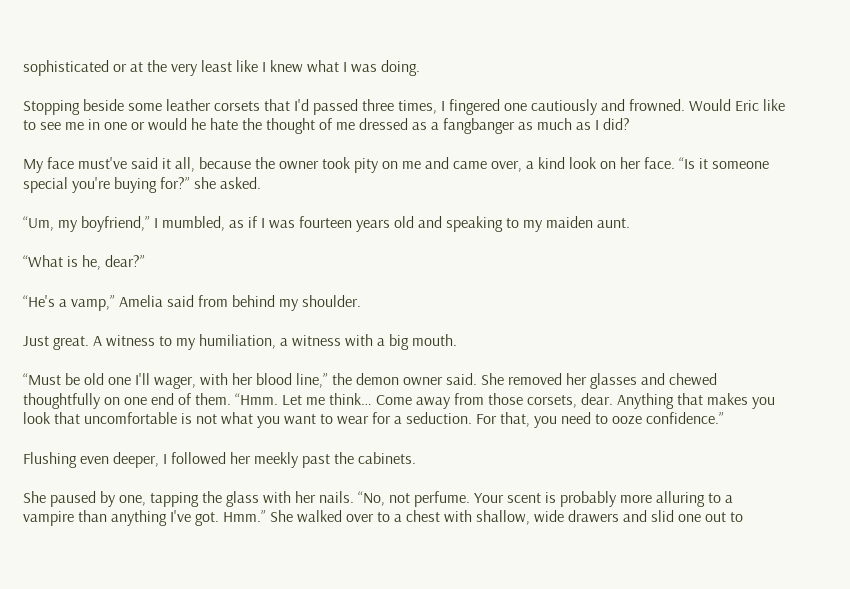sophisticated or at the very least like I knew what I was doing.

Stopping beside some leather corsets that I'd passed three times, I fingered one cautiously and frowned. Would Eric like to see me in one or would he hate the thought of me dressed as a fangbanger as much as I did?

My face must've said it all, because the owner took pity on me and came over, a kind look on her face. “Is it someone special you're buying for?” she asked.

“Um, my boyfriend,” I mumbled, as if I was fourteen years old and speaking to my maiden aunt.

“What is he, dear?”

“He's a vamp,” Amelia said from behind my shoulder.

Just great. A witness to my humiliation, a witness with a big mouth.

“Must be old one I'll wager, with her blood line,” the demon owner said. She removed her glasses and chewed thoughtfully on one end of them. “Hmm. Let me think… Come away from those corsets, dear. Anything that makes you look that uncomfortable is not what you want to wear for a seduction. For that, you need to ooze confidence.”

Flushing even deeper, I followed her meekly past the cabinets.

She paused by one, tapping the glass with her nails. “No, not perfume. Your scent is probably more alluring to a vampire than anything I've got. Hmm.” She walked over to a chest with shallow, wide drawers and slid one out to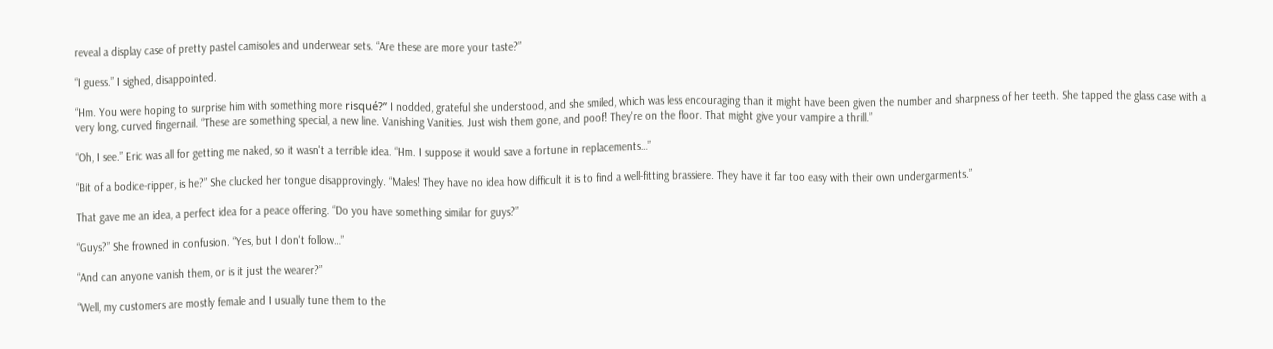reveal a display case of pretty pastel camisoles and underwear sets. “Are these are more your taste?”

“I guess.” I sighed, disappointed.

“Hm. You were hoping to surprise him with something more risqué?” I nodded, grateful she understood, and she smiled, which was less encouraging than it might have been given the number and sharpness of her teeth. She tapped the glass case with a very long, curved fingernail. “These are something special, a new line. Vanishing Vanities. Just wish them gone, and poof! They're on the floor. That might give your vampire a thrill.”

“Oh, I see.” Eric was all for getting me naked, so it wasn't a terrible idea. “Hm. I suppose it would save a fortune in replacements…”

“Bit of a bodice-ripper, is he?” She clucked her tongue disapprovingly. “Males! They have no idea how difficult it is to find a well-fitting brassiere. They have it far too easy with their own undergarments.”

That gave me an idea, a perfect idea for a peace offering. “Do you have something similar for guys?”

“Guys?” She frowned in confusion. “Yes, but I don't follow…”

“And can anyone vanish them, or is it just the wearer?”

“Well, my customers are mostly female and I usually tune them to the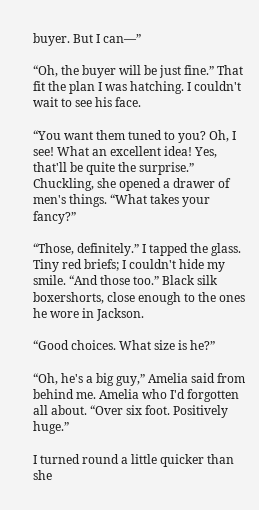buyer. But I can—”

“Oh, the buyer will be just fine.” That fit the plan I was hatching. I couldn't wait to see his face.

“You want them tuned to you? Oh, I see! What an excellent idea! Yes, that'll be quite the surprise.” Chuckling, she opened a drawer of men's things. “What takes your fancy?”

“Those, definitely.” I tapped the glass. Tiny red briefs; I couldn't hide my smile. “And those too.” Black silk boxershorts, close enough to the ones he wore in Jackson.

“Good choices. What size is he?”

“Oh, he's a big guy,” Amelia said from behind me. Amelia who I'd forgotten all about. “Over six foot. Positively huge.”

I turned round a little quicker than she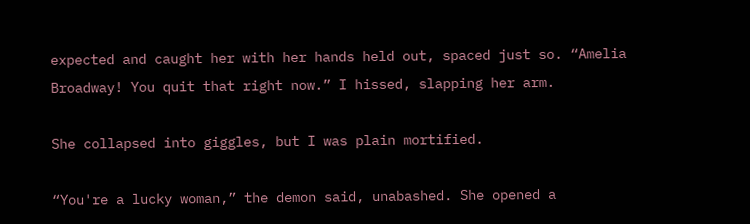expected and caught her with her hands held out, spaced just so. “Amelia Broadway! You quit that right now.” I hissed, slapping her arm.

She collapsed into giggles, but I was plain mortified.

“You're a lucky woman,” the demon said, unabashed. She opened a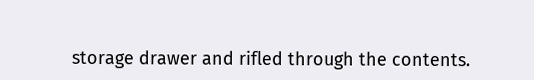storage drawer and rifled through the contents.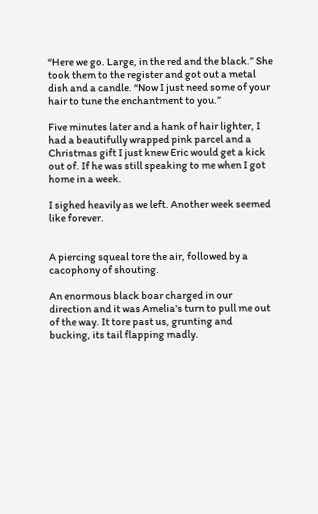“Here we go. Large, in the red and the black.” She took them to the register and got out a metal dish and a candle. “Now I just need some of your hair to tune the enchantment to you.”

Five minutes later and a hank of hair lighter, I had a beautifully wrapped pink parcel and a Christmas gift I just knew Eric would get a kick out of. If he was still speaking to me when I got home in a week.

I sighed heavily as we left. Another week seemed like forever.


A piercing squeal tore the air, followed by a cacophony of shouting.

An enormous black boar charged in our direction and it was Amelia's turn to pull me out of the way. It tore past us, grunting and bucking, its tail flapping madly.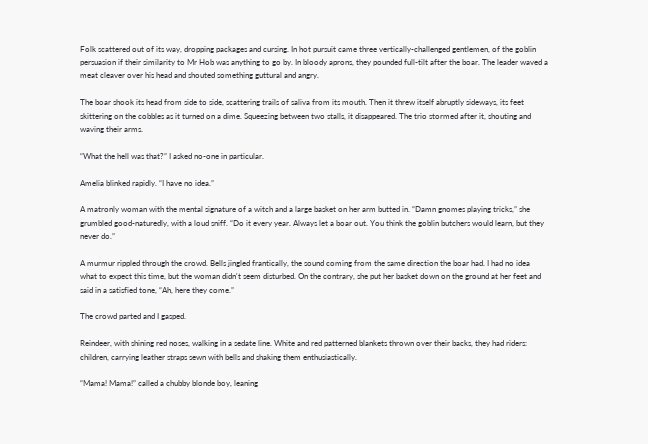Folk scattered out of its way, dropping packages and cursing. In hot pursuit came three vertically-challenged gentlemen, of the goblin persuasion if their similarity to Mr Hob was anything to go by. In bloody aprons, they pounded full-tilt after the boar. The leader waved a meat cleaver over his head and shouted something guttural and angry.

The boar shook its head from side to side, scattering trails of saliva from its mouth. Then it threw itself abruptly sideways, its feet skittering on the cobbles as it turned on a dime. Squeezing between two stalls, it disappeared. The trio stormed after it, shouting and waving their arms.

“What the hell was that?” I asked no-one in particular.

Amelia blinked rapidly. “I have no idea.”

A matronly woman with the mental signature of a witch and a large basket on her arm butted in. “Damn gnomes playing tricks,” she grumbled good-naturedly, with a loud sniff. “Do it every year. Always let a boar out. You think the goblin butchers would learn, but they never do.”

A murmur rippled through the crowd. Bells jingled frantically, the sound coming from the same direction the boar had. I had no idea what to expect this time, but the woman didn't seem disturbed. On the contrary, she put her basket down on the ground at her feet and said in a satisfied tone, “Ah, here they come.”

The crowd parted and I gasped.

Reindeer, with shining red noses, walking in a sedate line. White and red patterned blankets thrown over their backs, they had riders: children, carrying leather straps sewn with bells and shaking them enthusiastically.

“Mama! Mama!” called a chubby blonde boy, leaning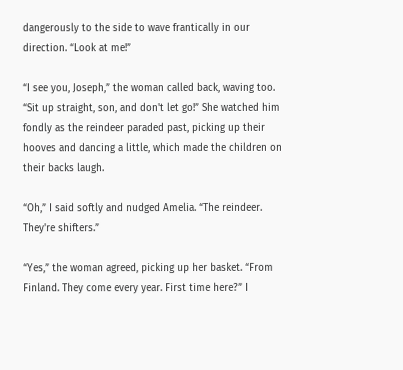dangerously to the side to wave frantically in our direction. “Look at me!”

“I see you, Joseph,” the woman called back, waving too. “Sit up straight, son, and don't let go!” She watched him fondly as the reindeer paraded past, picking up their hooves and dancing a little, which made the children on their backs laugh.

“Oh,” I said softly and nudged Amelia. “The reindeer. They're shifters.”

“Yes,” the woman agreed, picking up her basket. “From Finland. They come every year. First time here?” I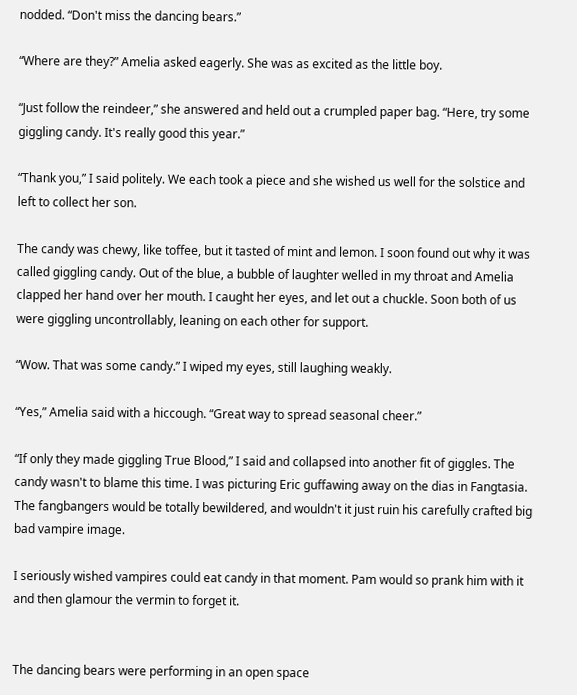nodded. “Don't miss the dancing bears.”

“Where are they?” Amelia asked eagerly. She was as excited as the little boy.

“Just follow the reindeer,” she answered and held out a crumpled paper bag. “Here, try some giggling candy. It's really good this year.”

“Thank you,” I said politely. We each took a piece and she wished us well for the solstice and left to collect her son.

The candy was chewy, like toffee, but it tasted of mint and lemon. I soon found out why it was called giggling candy. Out of the blue, a bubble of laughter welled in my throat and Amelia clapped her hand over her mouth. I caught her eyes, and let out a chuckle. Soon both of us were giggling uncontrollably, leaning on each other for support.

“Wow. That was some candy.” I wiped my eyes, still laughing weakly.

“Yes,” Amelia said with a hiccough. “Great way to spread seasonal cheer.”

“If only they made giggling True Blood,” I said and collapsed into another fit of giggles. The candy wasn't to blame this time. I was picturing Eric guffawing away on the dias in Fangtasia. The fangbangers would be totally bewildered, and wouldn't it just ruin his carefully crafted big bad vampire image.

I seriously wished vampires could eat candy in that moment. Pam would so prank him with it and then glamour the vermin to forget it.


The dancing bears were performing in an open space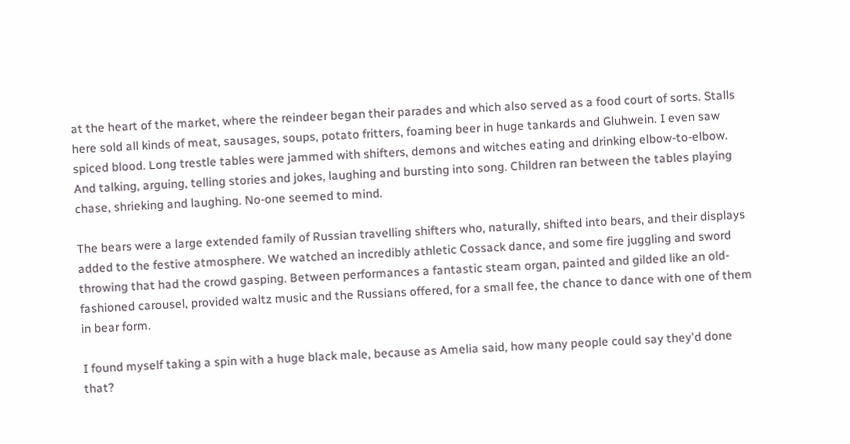at the heart of the market, where the reindeer began their parades and which also served as a food court of sorts. Stalls here sold all kinds of meat, sausages, soups, potato fritters, foaming beer in huge tankards and Gluhwein. I even saw spiced blood. Long trestle tables were jammed with shifters, demons and witches eating and drinking elbow-to-elbow. And talking, arguing, telling stories and jokes, laughing and bursting into song. Children ran between the tables playing chase, shrieking and laughing. No-one seemed to mind.

The bears were a large extended family of Russian travelling shifters who, naturally, shifted into bears, and their displays added to the festive atmosphere. We watched an incredibly athletic Cossack dance, and some fire juggling and sword throwing that had the crowd gasping. Between performances a fantastic steam organ, painted and gilded like an old-fashioned carousel, provided waltz music and the Russians offered, for a small fee, the chance to dance with one of them in bear form.

I found myself taking a spin with a huge black male, because as Amelia said, how many people could say they'd done that?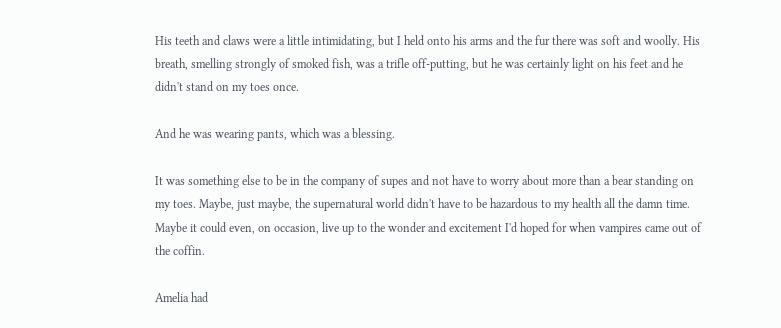His teeth and claws were a little intimidating, but I held onto his arms and the fur there was soft and woolly. His breath, smelling strongly of smoked fish, was a trifle off-putting, but he was certainly light on his feet and he didn't stand on my toes once.

And he was wearing pants, which was a blessing.

It was something else to be in the company of supes and not have to worry about more than a bear standing on my toes. Maybe, just maybe, the supernatural world didn't have to be hazardous to my health all the damn time. Maybe it could even, on occasion, live up to the wonder and excitement I'd hoped for when vampires came out of the coffin.

Amelia had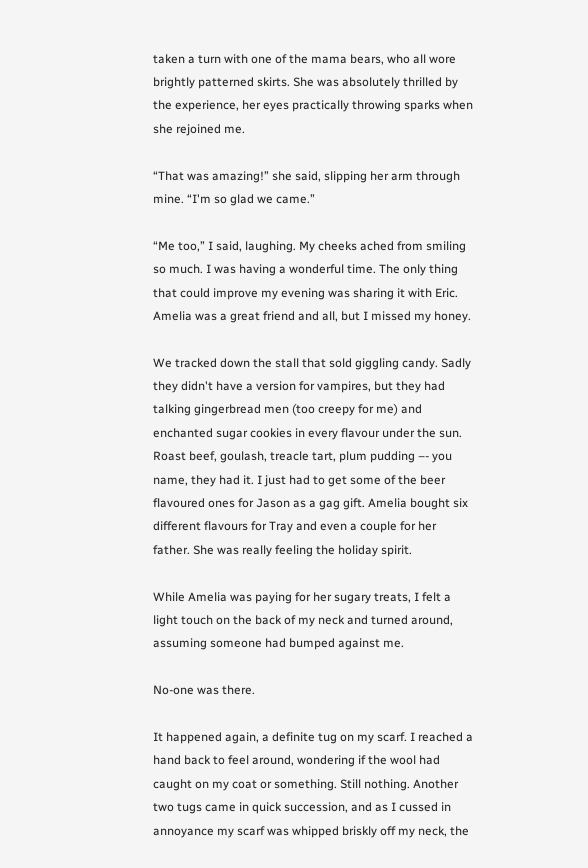taken a turn with one of the mama bears, who all wore brightly patterned skirts. She was absolutely thrilled by the experience, her eyes practically throwing sparks when she rejoined me.

“That was amazing!” she said, slipping her arm through mine. “I'm so glad we came.”

“Me too,” I said, laughing. My cheeks ached from smiling so much. I was having a wonderful time. The only thing that could improve my evening was sharing it with Eric. Amelia was a great friend and all, but I missed my honey.

We tracked down the stall that sold giggling candy. Sadly they didn't have a version for vampires, but they had talking gingerbread men (too creepy for me) and enchanted sugar cookies in every flavour under the sun. Roast beef, goulash, treacle tart, plum pudding –- you name, they had it. I just had to get some of the beer flavoured ones for Jason as a gag gift. Amelia bought six different flavours for Tray and even a couple for her father. She was really feeling the holiday spirit.

While Amelia was paying for her sugary treats, I felt a light touch on the back of my neck and turned around, assuming someone had bumped against me.

No-one was there.

It happened again, a definite tug on my scarf. I reached a hand back to feel around, wondering if the wool had caught on my coat or something. Still nothing. Another two tugs came in quick succession, and as I cussed in annoyance my scarf was whipped briskly off my neck, the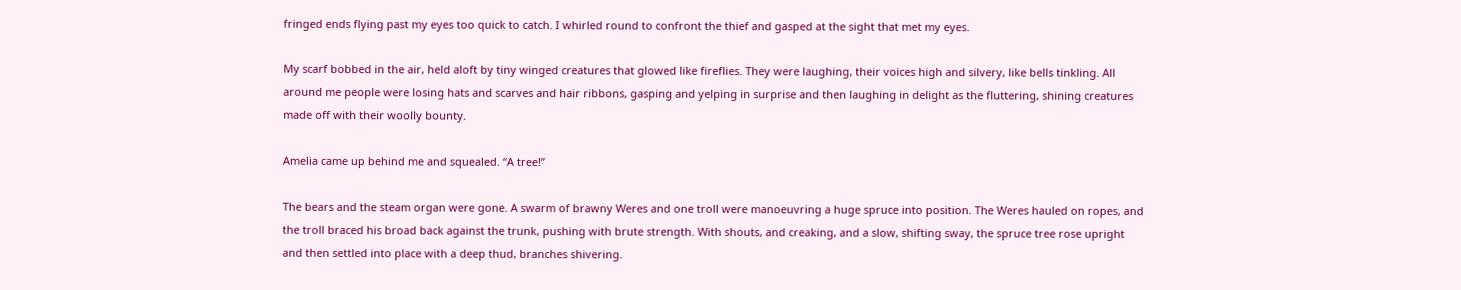fringed ends flying past my eyes too quick to catch. I whirled round to confront the thief and gasped at the sight that met my eyes.

My scarf bobbed in the air, held aloft by tiny winged creatures that glowed like fireflies. They were laughing, their voices high and silvery, like bells tinkling. All around me people were losing hats and scarves and hair ribbons, gasping and yelping in surprise and then laughing in delight as the fluttering, shining creatures made off with their woolly bounty.

Amelia came up behind me and squealed. “A tree!”

The bears and the steam organ were gone. A swarm of brawny Weres and one troll were manoeuvring a huge spruce into position. The Weres hauled on ropes, and the troll braced his broad back against the trunk, pushing with brute strength. With shouts, and creaking, and a slow, shifting sway, the spruce tree rose upright and then settled into place with a deep thud, branches shivering.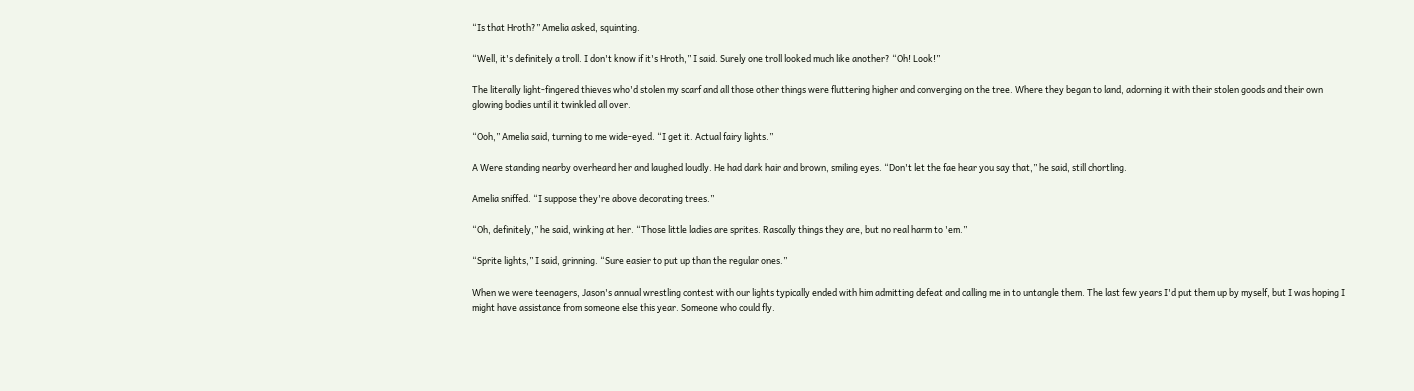“Is that Hroth?” Amelia asked, squinting.

“Well, it's definitely a troll. I don't know if it's Hroth,” I said. Surely one troll looked much like another? “Oh! Look!”

The literally light-fingered thieves who'd stolen my scarf and all those other things were fluttering higher and converging on the tree. Where they began to land, adorning it with their stolen goods and their own glowing bodies until it twinkled all over.

“Ooh,” Amelia said, turning to me wide-eyed. “I get it. Actual fairy lights.”

A Were standing nearby overheard her and laughed loudly. He had dark hair and brown, smiling eyes. “Don't let the fae hear you say that,” he said, still chortling.

Amelia sniffed. “I suppose they're above decorating trees.”

“Oh, definitely,” he said, winking at her. “Those little ladies are sprites. Rascally things they are, but no real harm to 'em.”

“Sprite lights,” I said, grinning. “Sure easier to put up than the regular ones.”

When we were teenagers, Jason's annual wrestling contest with our lights typically ended with him admitting defeat and calling me in to untangle them. The last few years I'd put them up by myself, but I was hoping I might have assistance from someone else this year. Someone who could fly.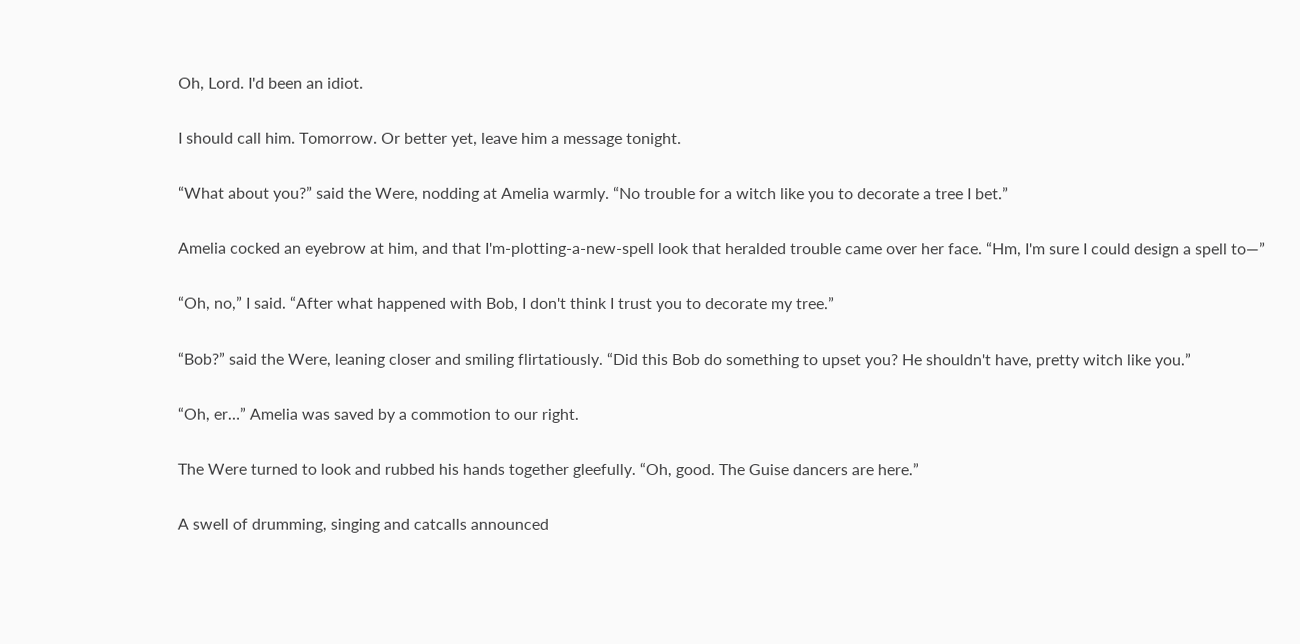Oh, Lord. I'd been an idiot.

I should call him. Tomorrow. Or better yet, leave him a message tonight.

“What about you?” said the Were, nodding at Amelia warmly. “No trouble for a witch like you to decorate a tree I bet.”

Amelia cocked an eyebrow at him, and that I'm-plotting-a-new-spell look that heralded trouble came over her face. “Hm, I'm sure I could design a spell to—”

“Oh, no,” I said. “After what happened with Bob, I don't think I trust you to decorate my tree.”

“Bob?” said the Were, leaning closer and smiling flirtatiously. “Did this Bob do something to upset you? He shouldn't have, pretty witch like you.”

“Oh, er…” Amelia was saved by a commotion to our right.

The Were turned to look and rubbed his hands together gleefully. “Oh, good. The Guise dancers are here.”

A swell of drumming, singing and catcalls announced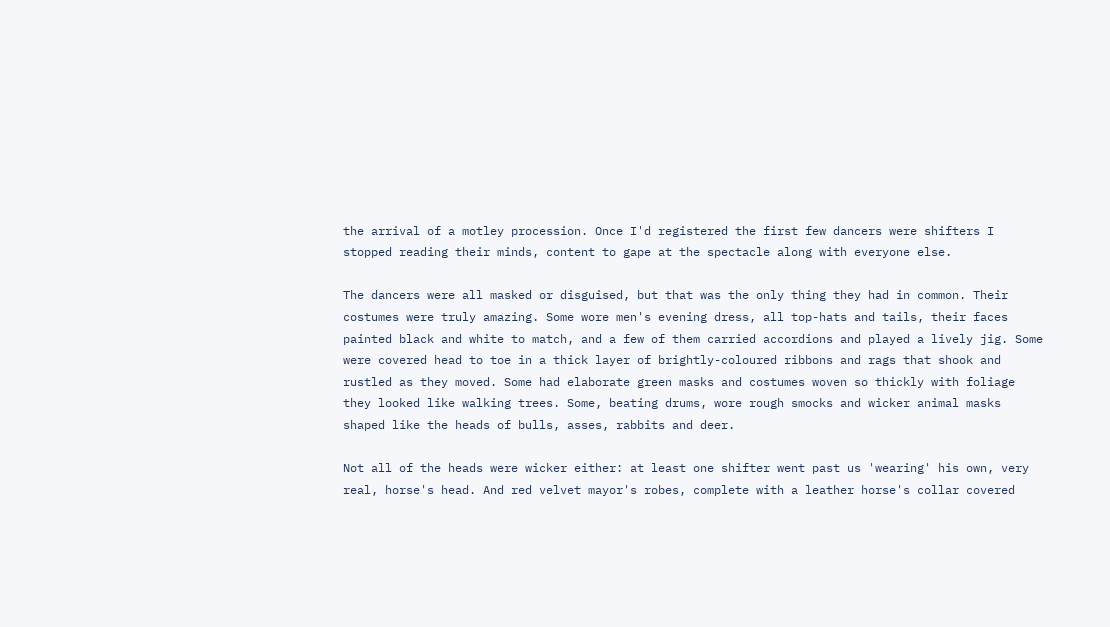the arrival of a motley procession. Once I'd registered the first few dancers were shifters I stopped reading their minds, content to gape at the spectacle along with everyone else.

The dancers were all masked or disguised, but that was the only thing they had in common. Their costumes were truly amazing. Some wore men's evening dress, all top-hats and tails, their faces painted black and white to match, and a few of them carried accordions and played a lively jig. Some were covered head to toe in a thick layer of brightly-coloured ribbons and rags that shook and rustled as they moved. Some had elaborate green masks and costumes woven so thickly with foliage they looked like walking trees. Some, beating drums, wore rough smocks and wicker animal masks shaped like the heads of bulls, asses, rabbits and deer.

Not all of the heads were wicker either: at least one shifter went past us 'wearing' his own, very real, horse's head. And red velvet mayor's robes, complete with a leather horse's collar covered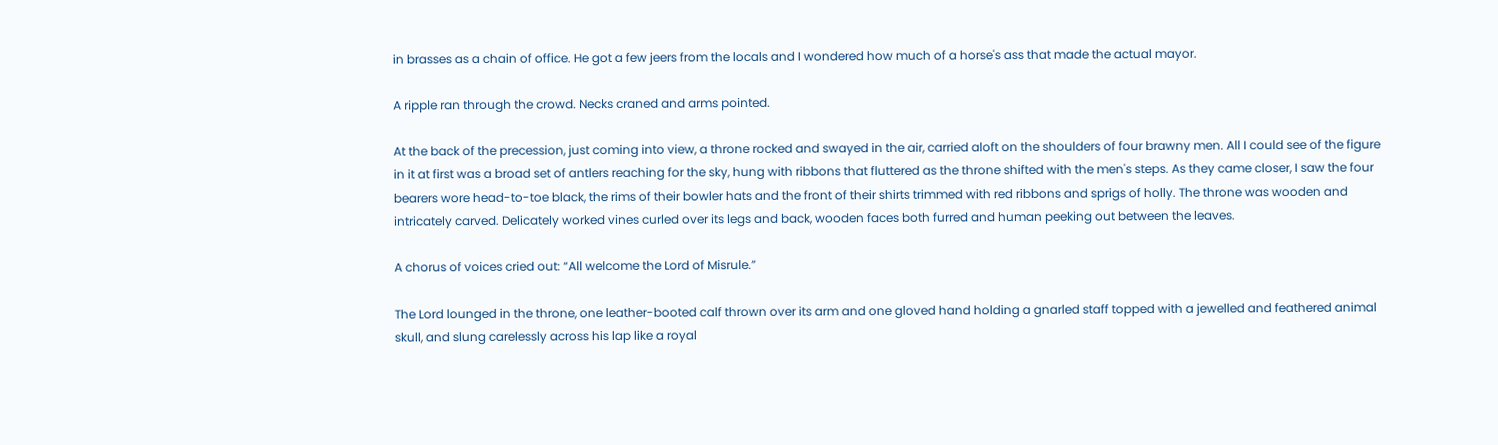in brasses as a chain of office. He got a few jeers from the locals and I wondered how much of a horse's ass that made the actual mayor.

A ripple ran through the crowd. Necks craned and arms pointed.

At the back of the precession, just coming into view, a throne rocked and swayed in the air, carried aloft on the shoulders of four brawny men. All I could see of the figure in it at first was a broad set of antlers reaching for the sky, hung with ribbons that fluttered as the throne shifted with the men's steps. As they came closer, I saw the four bearers wore head-to-toe black, the rims of their bowler hats and the front of their shirts trimmed with red ribbons and sprigs of holly. The throne was wooden and intricately carved. Delicately worked vines curled over its legs and back, wooden faces both furred and human peeking out between the leaves.

A chorus of voices cried out: “All welcome the Lord of Misrule.”

The Lord lounged in the throne, one leather-booted calf thrown over its arm and one gloved hand holding a gnarled staff topped with a jewelled and feathered animal skull, and slung carelessly across his lap like a royal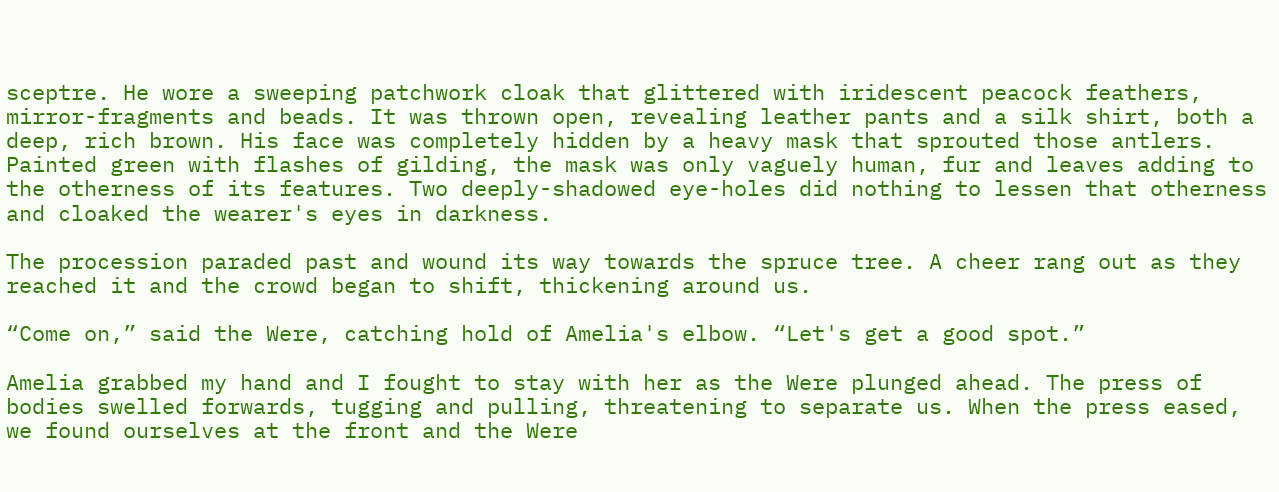sceptre. He wore a sweeping patchwork cloak that glittered with iridescent peacock feathers, mirror-fragments and beads. It was thrown open, revealing leather pants and a silk shirt, both a deep, rich brown. His face was completely hidden by a heavy mask that sprouted those antlers. Painted green with flashes of gilding, the mask was only vaguely human, fur and leaves adding to the otherness of its features. Two deeply-shadowed eye-holes did nothing to lessen that otherness and cloaked the wearer's eyes in darkness.

The procession paraded past and wound its way towards the spruce tree. A cheer rang out as they reached it and the crowd began to shift, thickening around us.

“Come on,” said the Were, catching hold of Amelia's elbow. “Let's get a good spot.”

Amelia grabbed my hand and I fought to stay with her as the Were plunged ahead. The press of bodies swelled forwards, tugging and pulling, threatening to separate us. When the press eased, we found ourselves at the front and the Were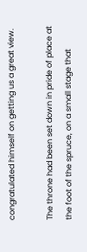congratulated himself on getting us a great view.

The throne had been set down in pride of place at the foot of the spruce, on a small stage that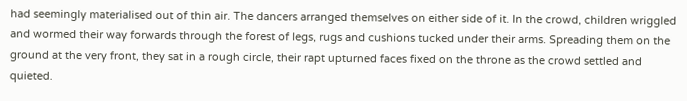had seemingly materialised out of thin air. The dancers arranged themselves on either side of it. In the crowd, children wriggled and wormed their way forwards through the forest of legs, rugs and cushions tucked under their arms. Spreading them on the ground at the very front, they sat in a rough circle, their rapt upturned faces fixed on the throne as the crowd settled and quieted.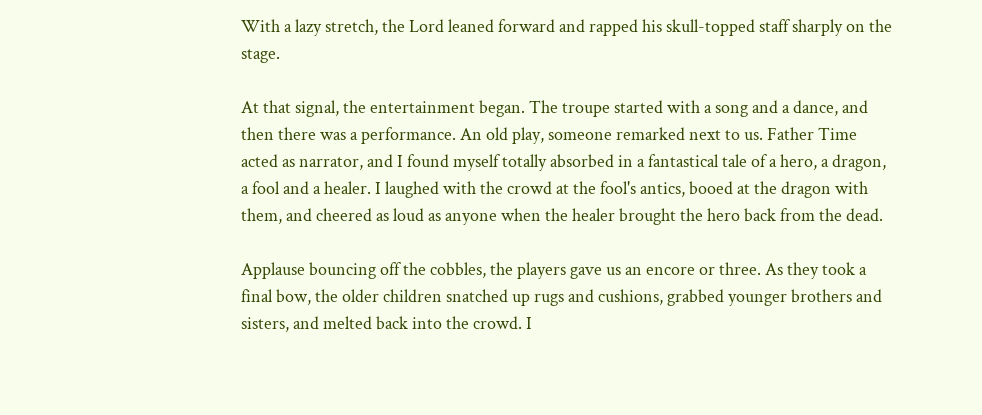With a lazy stretch, the Lord leaned forward and rapped his skull-topped staff sharply on the stage.

At that signal, the entertainment began. The troupe started with a song and a dance, and then there was a performance. An old play, someone remarked next to us. Father Time acted as narrator, and I found myself totally absorbed in a fantastical tale of a hero, a dragon, a fool and a healer. I laughed with the crowd at the fool's antics, booed at the dragon with them, and cheered as loud as anyone when the healer brought the hero back from the dead.

Applause bouncing off the cobbles, the players gave us an encore or three. As they took a final bow, the older children snatched up rugs and cushions, grabbed younger brothers and sisters, and melted back into the crowd. I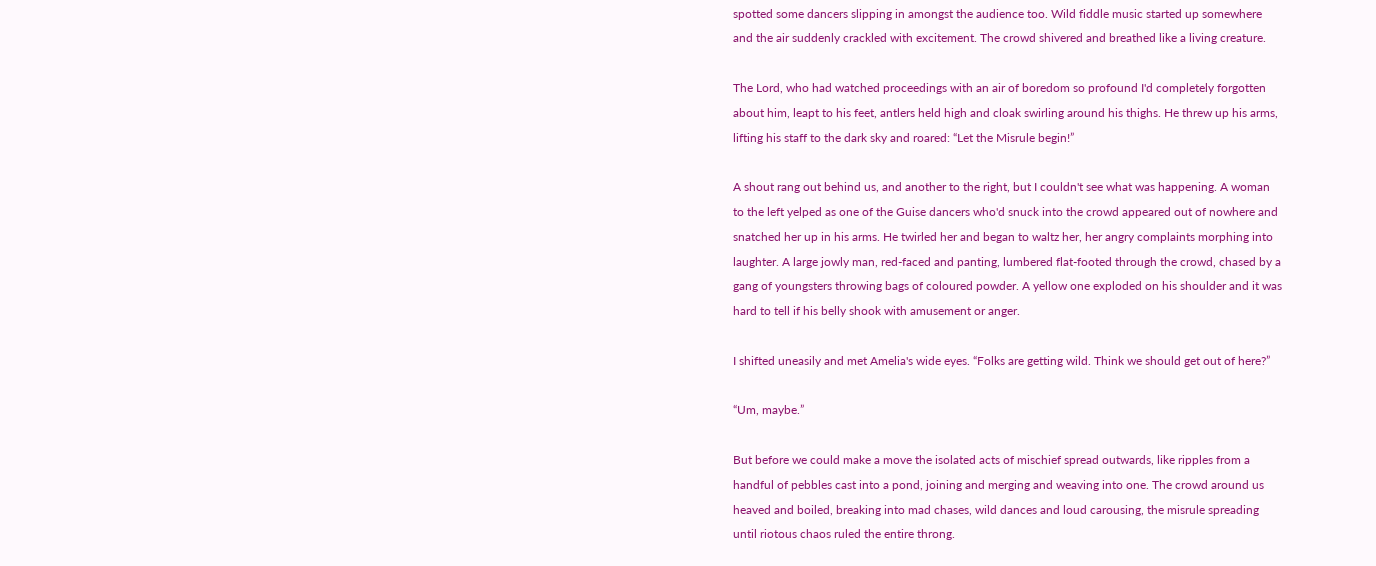spotted some dancers slipping in amongst the audience too. Wild fiddle music started up somewhere and the air suddenly crackled with excitement. The crowd shivered and breathed like a living creature.

The Lord, who had watched proceedings with an air of boredom so profound I'd completely forgotten about him, leapt to his feet, antlers held high and cloak swirling around his thighs. He threw up his arms, lifting his staff to the dark sky and roared: “Let the Misrule begin!”

A shout rang out behind us, and another to the right, but I couldn't see what was happening. A woman to the left yelped as one of the Guise dancers who'd snuck into the crowd appeared out of nowhere and snatched her up in his arms. He twirled her and began to waltz her, her angry complaints morphing into laughter. A large jowly man, red-faced and panting, lumbered flat-footed through the crowd, chased by a gang of youngsters throwing bags of coloured powder. A yellow one exploded on his shoulder and it was hard to tell if his belly shook with amusement or anger.

I shifted uneasily and met Amelia's wide eyes. “Folks are getting wild. Think we should get out of here?”

“Um, maybe.”

But before we could make a move the isolated acts of mischief spread outwards, like ripples from a handful of pebbles cast into a pond, joining and merging and weaving into one. The crowd around us heaved and boiled, breaking into mad chases, wild dances and loud carousing, the misrule spreading until riotous chaos ruled the entire throng.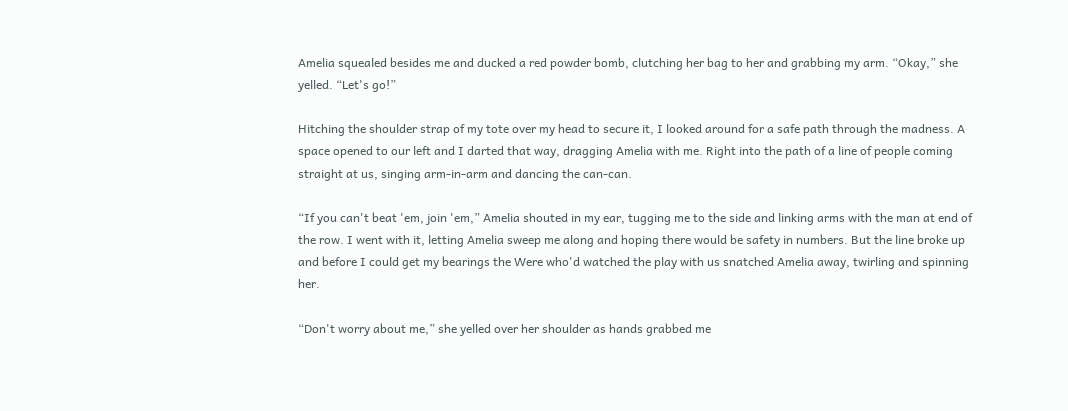Amelia squealed besides me and ducked a red powder bomb, clutching her bag to her and grabbing my arm. “Okay,” she yelled. “Let's go!”

Hitching the shoulder strap of my tote over my head to secure it, I looked around for a safe path through the madness. A space opened to our left and I darted that way, dragging Amelia with me. Right into the path of a line of people coming straight at us, singing arm-in-arm and dancing the can-can.

“If you can't beat 'em, join 'em,” Amelia shouted in my ear, tugging me to the side and linking arms with the man at end of the row. I went with it, letting Amelia sweep me along and hoping there would be safety in numbers. But the line broke up and before I could get my bearings the Were who'd watched the play with us snatched Amelia away, twirling and spinning her.

“Don't worry about me,” she yelled over her shoulder as hands grabbed me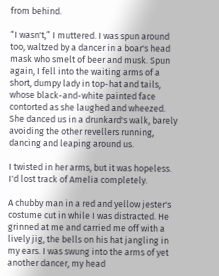from behind.

“I wasn't,” I muttered. I was spun around too, waltzed by a dancer in a boar's head mask who smelt of beer and musk. Spun again, I fell into the waiting arms of a short, dumpy lady in top-hat and tails, whose black-and-white painted face contorted as she laughed and wheezed. She danced us in a drunkard's walk, barely avoiding the other revellers running, dancing and leaping around us.

I twisted in her arms, but it was hopeless. I'd lost track of Amelia completely.

A chubby man in a red and yellow jester's costume cut in while I was distracted. He grinned at me and carried me off with a lively jig, the bells on his hat jangling in my ears. I was swung into the arms of yet another dancer, my head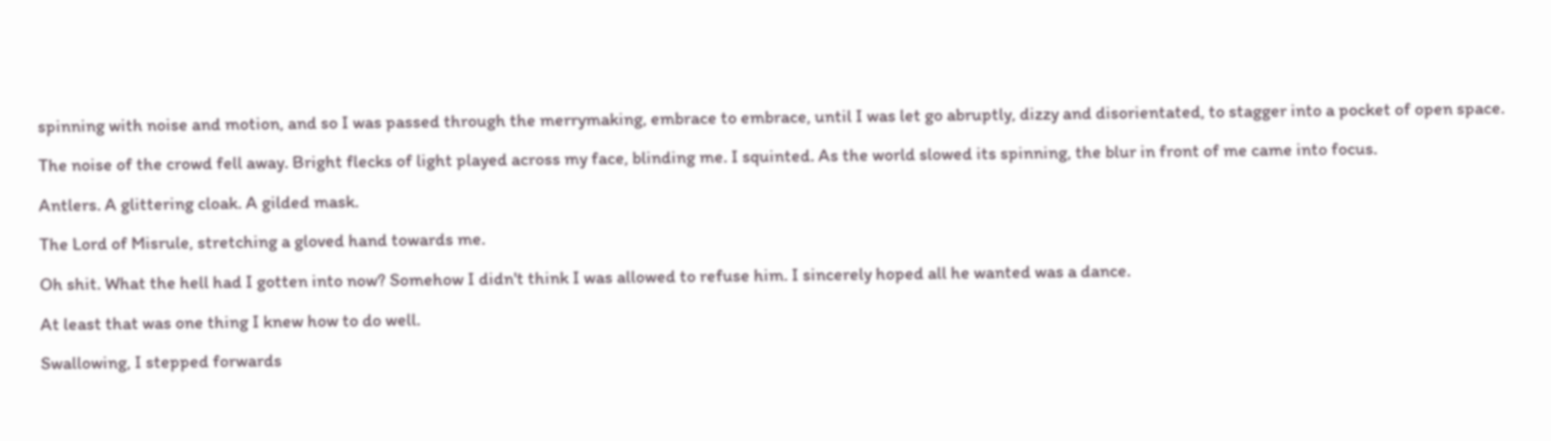spinning with noise and motion, and so I was passed through the merrymaking, embrace to embrace, until I was let go abruptly, dizzy and disorientated, to stagger into a pocket of open space.

The noise of the crowd fell away. Bright flecks of light played across my face, blinding me. I squinted. As the world slowed its spinning, the blur in front of me came into focus.

Antlers. A glittering cloak. A gilded mask.

The Lord of Misrule, stretching a gloved hand towards me.

Oh shit. What the hell had I gotten into now? Somehow I didn't think I was allowed to refuse him. I sincerely hoped all he wanted was a dance.

At least that was one thing I knew how to do well.

Swallowing, I stepped forwards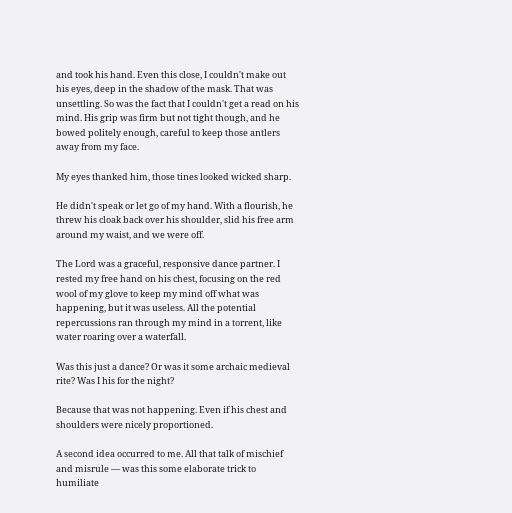and took his hand. Even this close, I couldn't make out his eyes, deep in the shadow of the mask. That was unsettling. So was the fact that I couldn't get a read on his mind. His grip was firm but not tight though, and he bowed politely enough, careful to keep those antlers away from my face.

My eyes thanked him, those tines looked wicked sharp.

He didn't speak or let go of my hand. With a flourish, he threw his cloak back over his shoulder, slid his free arm around my waist, and we were off.

The Lord was a graceful, responsive dance partner. I rested my free hand on his chest, focusing on the red wool of my glove to keep my mind off what was happening, but it was useless. All the potential repercussions ran through my mind in a torrent, like water roaring over a waterfall.

Was this just a dance? Or was it some archaic medieval rite? Was I his for the night?

Because that was not happening. Even if his chest and shoulders were nicely proportioned.

A second idea occurred to me. All that talk of mischief and misrule — was this some elaborate trick to humiliate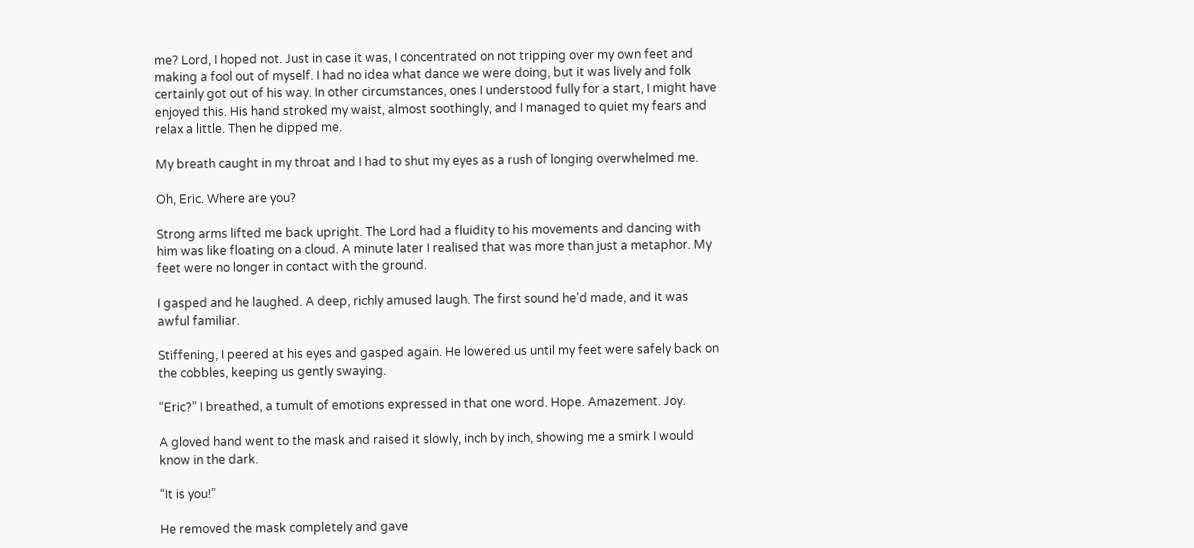me? Lord, I hoped not. Just in case it was, I concentrated on not tripping over my own feet and making a fool out of myself. I had no idea what dance we were doing, but it was lively and folk certainly got out of his way. In other circumstances, ones I understood fully for a start, I might have enjoyed this. His hand stroked my waist, almost soothingly, and I managed to quiet my fears and relax a little. Then he dipped me.

My breath caught in my throat and I had to shut my eyes as a rush of longing overwhelmed me.

Oh, Eric. Where are you?

Strong arms lifted me back upright. The Lord had a fluidity to his movements and dancing with him was like floating on a cloud. A minute later I realised that was more than just a metaphor. My feet were no longer in contact with the ground.

I gasped and he laughed. A deep, richly amused laugh. The first sound he'd made, and it was awful familiar.

Stiffening, I peered at his eyes and gasped again. He lowered us until my feet were safely back on the cobbles, keeping us gently swaying.

“Eric?” I breathed, a tumult of emotions expressed in that one word. Hope. Amazement. Joy.

A gloved hand went to the mask and raised it slowly, inch by inch, showing me a smirk I would know in the dark.

“It is you!”

He removed the mask completely and gave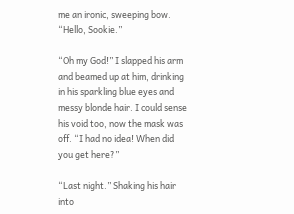me an ironic, sweeping bow. “Hello, Sookie.”

“Oh my God!” I slapped his arm and beamed up at him, drinking in his sparkling blue eyes and messy blonde hair. I could sense his void too, now the mask was off. “I had no idea! When did you get here?”

“Last night.” Shaking his hair into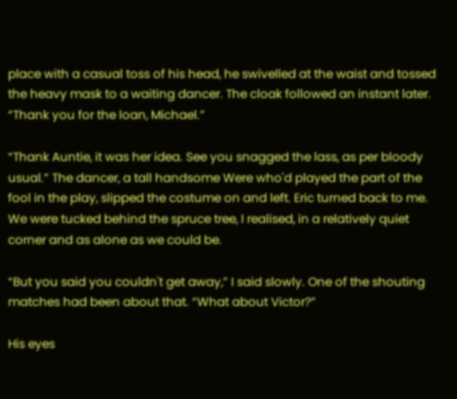place with a casual toss of his head, he swivelled at the waist and tossed the heavy mask to a waiting dancer. The cloak followed an instant later. “Thank you for the loan, Michael.”

“Thank Auntie, it was her idea. See you snagged the lass, as per bloody usual.” The dancer, a tall handsome Were who'd played the part of the fool in the play, slipped the costume on and left. Eric turned back to me. We were tucked behind the spruce tree, I realised, in a relatively quiet corner and as alone as we could be.

“But you said you couldn't get away,” I said slowly. One of the shouting matches had been about that. “What about Victor?”

His eyes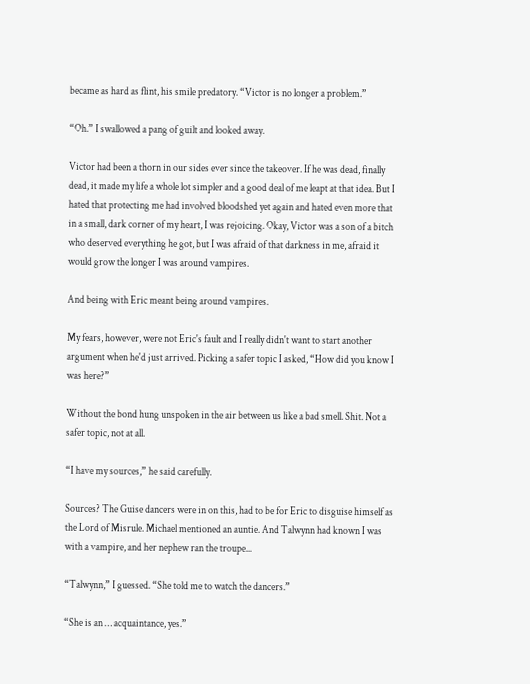became as hard as flint, his smile predatory. “Victor is no longer a problem.”

“Oh.” I swallowed a pang of guilt and looked away.

Victor had been a thorn in our sides ever since the takeover. If he was dead, finally dead, it made my life a whole lot simpler and a good deal of me leapt at that idea. But I hated that protecting me had involved bloodshed yet again and hated even more that in a small, dark corner of my heart, I was rejoicing. Okay, Victor was a son of a bitch who deserved everything he got, but I was afraid of that darkness in me, afraid it would grow the longer I was around vampires.

And being with Eric meant being around vampires.

My fears, however, were not Eric's fault and I really didn't want to start another argument when he'd just arrived. Picking a safer topic I asked, “How did you know I was here?”

Without the bond hung unspoken in the air between us like a bad smell. Shit. Not a safer topic, not at all.

“I have my sources,” he said carefully.

Sources? The Guise dancers were in on this, had to be for Eric to disguise himself as the Lord of Misrule. Michael mentioned an auntie. And Talwynn had known I was with a vampire, and her nephew ran the troupe...

“Talwynn,” I guessed. “She told me to watch the dancers.”

“She is an … acquaintance, yes.”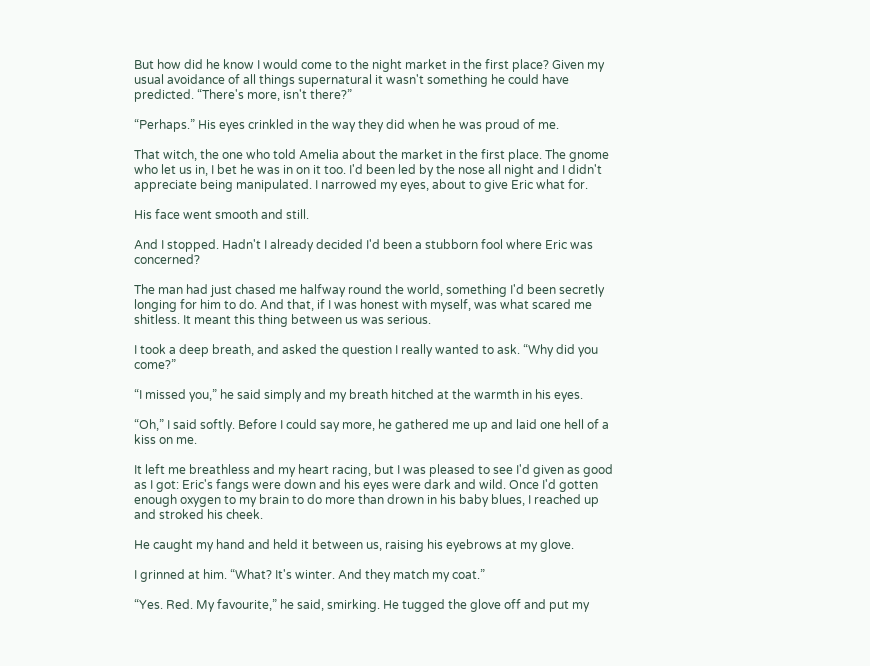But how did he know I would come to the night market in the first place? Given my usual avoidance of all things supernatural it wasn't something he could have predicted. “There's more, isn't there?”

“Perhaps.” His eyes crinkled in the way they did when he was proud of me.

That witch, the one who told Amelia about the market in the first place. The gnome who let us in, I bet he was in on it too. I'd been led by the nose all night and I didn't appreciate being manipulated. I narrowed my eyes, about to give Eric what for.

His face went smooth and still.

And I stopped. Hadn't I already decided I'd been a stubborn fool where Eric was concerned?

The man had just chased me halfway round the world, something I'd been secretly longing for him to do. And that, if I was honest with myself, was what scared me shitless. It meant this thing between us was serious.

I took a deep breath, and asked the question I really wanted to ask. “Why did you come?”

“I missed you,” he said simply and my breath hitched at the warmth in his eyes.

“Oh,” I said softly. Before I could say more, he gathered me up and laid one hell of a kiss on me.

It left me breathless and my heart racing, but I was pleased to see I'd given as good as I got: Eric's fangs were down and his eyes were dark and wild. Once I'd gotten enough oxygen to my brain to do more than drown in his baby blues, I reached up and stroked his cheek.

He caught my hand and held it between us, raising his eyebrows at my glove.

I grinned at him. “What? It's winter. And they match my coat.”

“Yes. Red. My favourite,” he said, smirking. He tugged the glove off and put my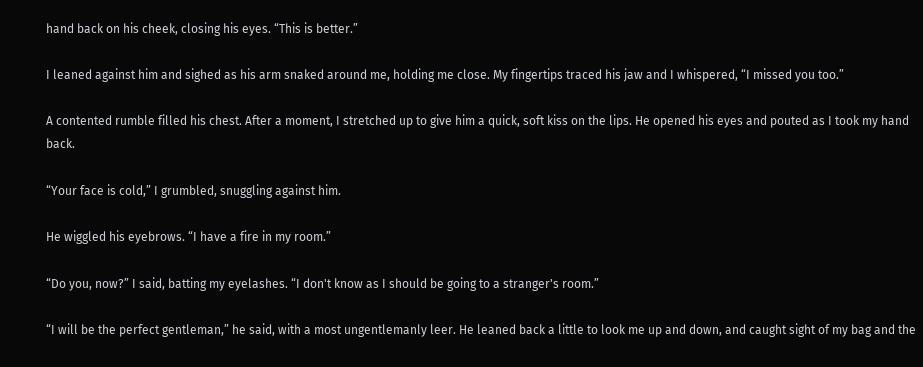hand back on his cheek, closing his eyes. “This is better.”

I leaned against him and sighed as his arm snaked around me, holding me close. My fingertips traced his jaw and I whispered, “I missed you too.”

A contented rumble filled his chest. After a moment, I stretched up to give him a quick, soft kiss on the lips. He opened his eyes and pouted as I took my hand back.

“Your face is cold,” I grumbled, snuggling against him.

He wiggled his eyebrows. “I have a fire in my room.”

“Do you, now?” I said, batting my eyelashes. “I don't know as I should be going to a stranger's room.”

“I will be the perfect gentleman,” he said, with a most ungentlemanly leer. He leaned back a little to look me up and down, and caught sight of my bag and the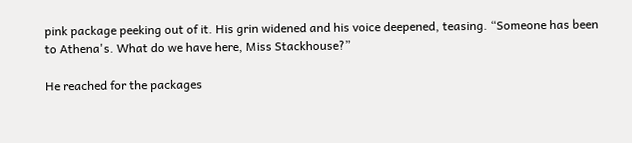pink package peeking out of it. His grin widened and his voice deepened, teasing. “Someone has been to Athena's. What do we have here, Miss Stackhouse?”

He reached for the packages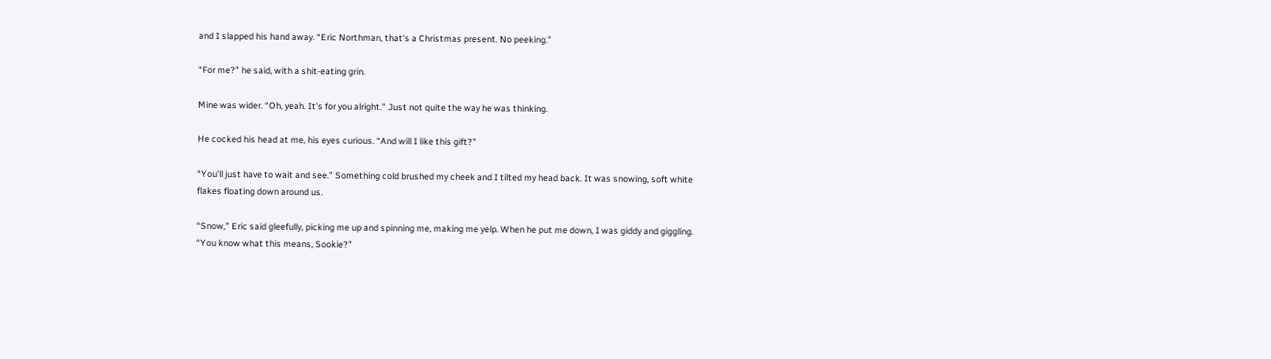and I slapped his hand away. “Eric Northman, that's a Christmas present. No peeking.”

“For me?” he said, with a shit-eating grin.

Mine was wider. “Oh, yeah. It's for you alright.” Just not quite the way he was thinking.

He cocked his head at me, his eyes curious. “And will I like this gift?”

“You'll just have to wait and see.” Something cold brushed my cheek and I tilted my head back. It was snowing, soft white flakes floating down around us.

“Snow,” Eric said gleefully, picking me up and spinning me, making me yelp. When he put me down, I was giddy and giggling. “You know what this means, Sookie?”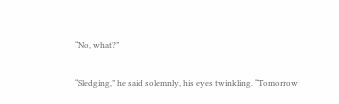“No, what?”

“Sledging,” he said solemnly, his eyes twinkling. “Tomorrow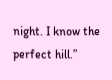night. I know the perfect hill.”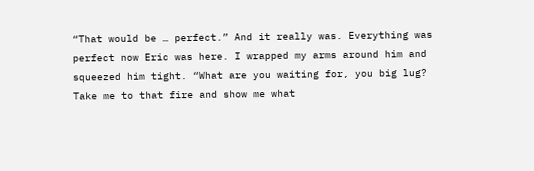“That would be … perfect.” And it really was. Everything was perfect now Eric was here. I wrapped my arms around him and squeezed him tight. “What are you waiting for, you big lug? Take me to that fire and show me what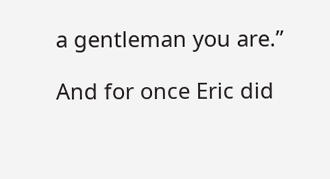a gentleman you are.”

And for once Eric did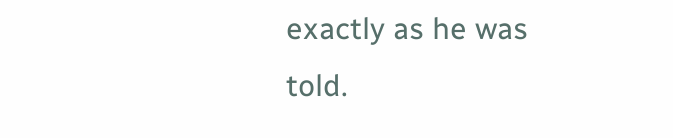exactly as he was told.